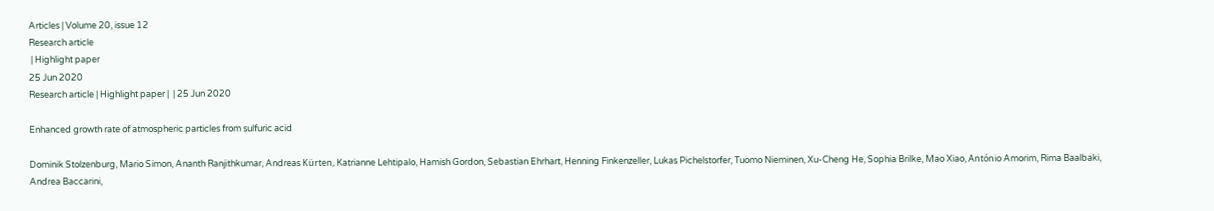Articles | Volume 20, issue 12
Research article
 | Highlight paper
25 Jun 2020
Research article | Highlight paper |  | 25 Jun 2020

Enhanced growth rate of atmospheric particles from sulfuric acid

Dominik Stolzenburg, Mario Simon, Ananth Ranjithkumar, Andreas Kürten, Katrianne Lehtipalo, Hamish Gordon, Sebastian Ehrhart, Henning Finkenzeller, Lukas Pichelstorfer, Tuomo Nieminen, Xu-Cheng He, Sophia Brilke, Mao Xiao, António Amorim, Rima Baalbaki, Andrea Baccarini,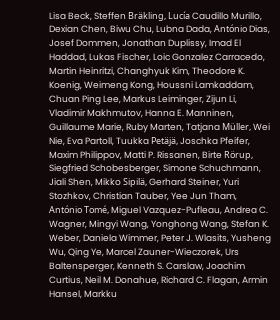Lisa Beck, Steffen Bräkling, Lucía Caudillo Murillo, Dexian Chen, Biwu Chu, Lubna Dada, António Dias, Josef Dommen, Jonathan Duplissy, Imad El Haddad, Lukas Fischer, Loic Gonzalez Carracedo, Martin Heinritzi, Changhyuk Kim, Theodore K. Koenig, Weimeng Kong, Houssni Lamkaddam, Chuan Ping Lee, Markus Leiminger, Zijun Li, Vladimir Makhmutov, Hanna E. Manninen, Guillaume Marie, Ruby Marten, Tatjana Müller, Wei Nie, Eva Partoll, Tuukka Petäjä, Joschka Pfeifer, Maxim Philippov, Matti P. Rissanen, Birte Rörup, Siegfried Schobesberger, Simone Schuchmann, Jiali Shen, Mikko Sipilä, Gerhard Steiner, Yuri Stozhkov, Christian Tauber, Yee Jun Tham, António Tomé, Miguel Vazquez-Pufleau, Andrea C. Wagner, Mingyi Wang, Yonghong Wang, Stefan K. Weber, Daniela Wimmer, Peter J. Wlasits, Yusheng Wu, Qing Ye, Marcel Zauner-Wieczorek, Urs Baltensperger, Kenneth S. Carslaw, Joachim Curtius, Neil M. Donahue, Richard C. Flagan, Armin Hansel, Markku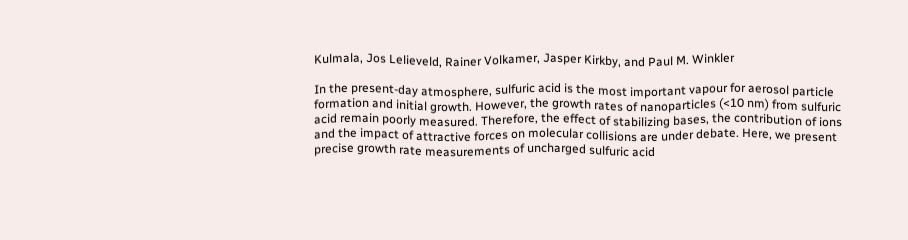Kulmala, Jos Lelieveld, Rainer Volkamer, Jasper Kirkby, and Paul M. Winkler

In the present-day atmosphere, sulfuric acid is the most important vapour for aerosol particle formation and initial growth. However, the growth rates of nanoparticles (<10 nm) from sulfuric acid remain poorly measured. Therefore, the effect of stabilizing bases, the contribution of ions and the impact of attractive forces on molecular collisions are under debate. Here, we present precise growth rate measurements of uncharged sulfuric acid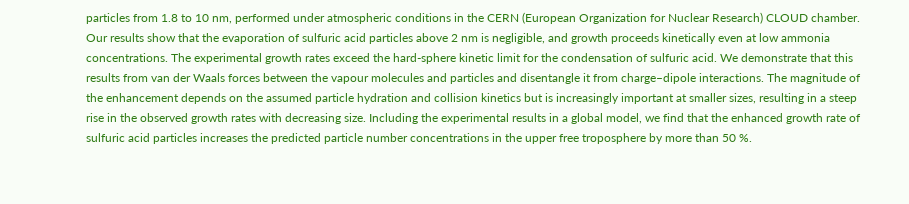particles from 1.8 to 10 nm, performed under atmospheric conditions in the CERN (European Organization for Nuclear Research) CLOUD chamber. Our results show that the evaporation of sulfuric acid particles above 2 nm is negligible, and growth proceeds kinetically even at low ammonia concentrations. The experimental growth rates exceed the hard-sphere kinetic limit for the condensation of sulfuric acid. We demonstrate that this results from van der Waals forces between the vapour molecules and particles and disentangle it from charge–dipole interactions. The magnitude of the enhancement depends on the assumed particle hydration and collision kinetics but is increasingly important at smaller sizes, resulting in a steep rise in the observed growth rates with decreasing size. Including the experimental results in a global model, we find that the enhanced growth rate of sulfuric acid particles increases the predicted particle number concentrations in the upper free troposphere by more than 50 %.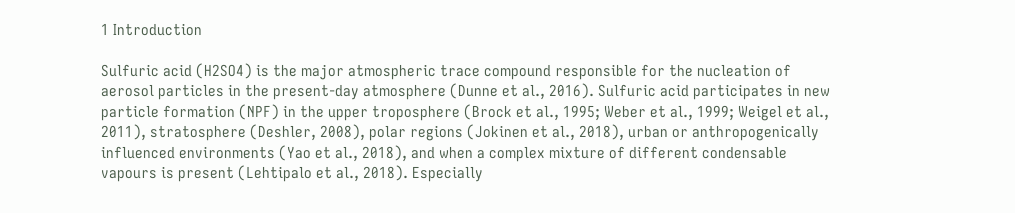1 Introduction

Sulfuric acid (H2SO4) is the major atmospheric trace compound responsible for the nucleation of aerosol particles in the present-day atmosphere (Dunne et al., 2016). Sulfuric acid participates in new particle formation (NPF) in the upper troposphere (Brock et al., 1995; Weber et al., 1999; Weigel et al., 2011), stratosphere (Deshler, 2008), polar regions (Jokinen et al., 2018), urban or anthropogenically influenced environments (Yao et al., 2018), and when a complex mixture of different condensable vapours is present (Lehtipalo et al., 2018). Especially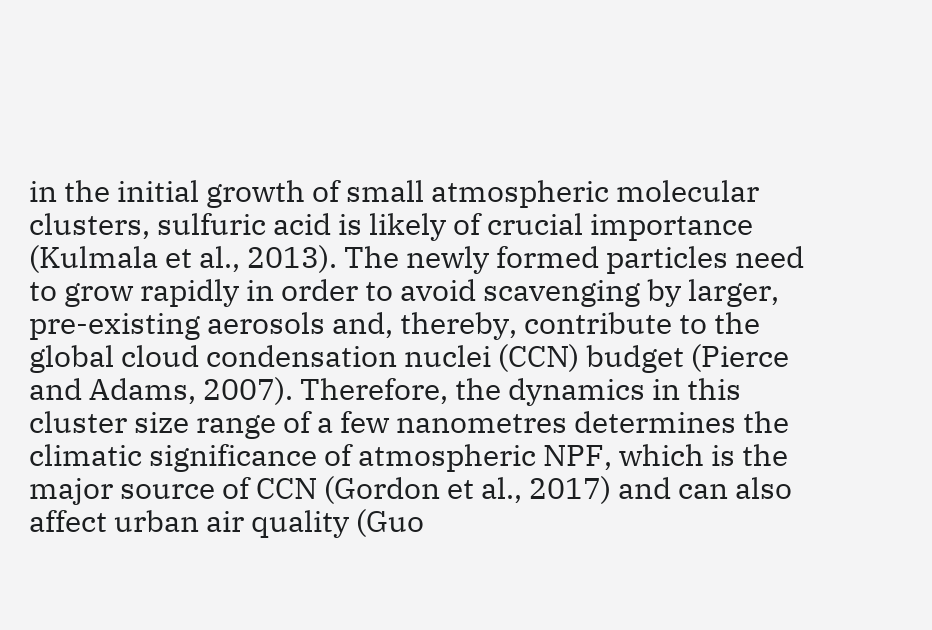in the initial growth of small atmospheric molecular clusters, sulfuric acid is likely of crucial importance (Kulmala et al., 2013). The newly formed particles need to grow rapidly in order to avoid scavenging by larger, pre-existing aerosols and, thereby, contribute to the global cloud condensation nuclei (CCN) budget (Pierce and Adams, 2007). Therefore, the dynamics in this cluster size range of a few nanometres determines the climatic significance of atmospheric NPF, which is the major source of CCN (Gordon et al., 2017) and can also affect urban air quality (Guo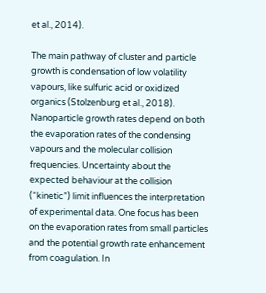et al., 2014).

The main pathway of cluster and particle growth is condensation of low volatility vapours, like sulfuric acid or oxidized organics (Stolzenburg et al., 2018). Nanoparticle growth rates depend on both the evaporation rates of the condensing vapours and the molecular collision frequencies. Uncertainty about the expected behaviour at the collision (“kinetic”) limit influences the interpretation of experimental data. One focus has been on the evaporation rates from small particles and the potential growth rate enhancement from coagulation. In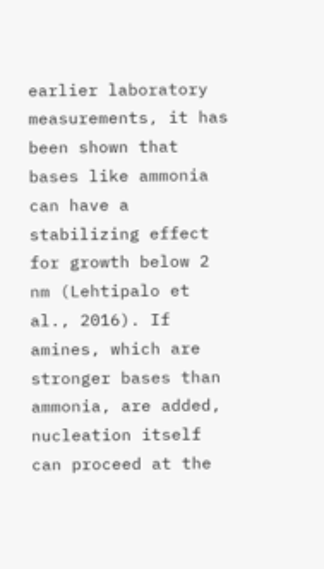earlier laboratory measurements, it has been shown that bases like ammonia can have a stabilizing effect for growth below 2 nm (Lehtipalo et al., 2016). If amines, which are stronger bases than ammonia, are added, nucleation itself can proceed at the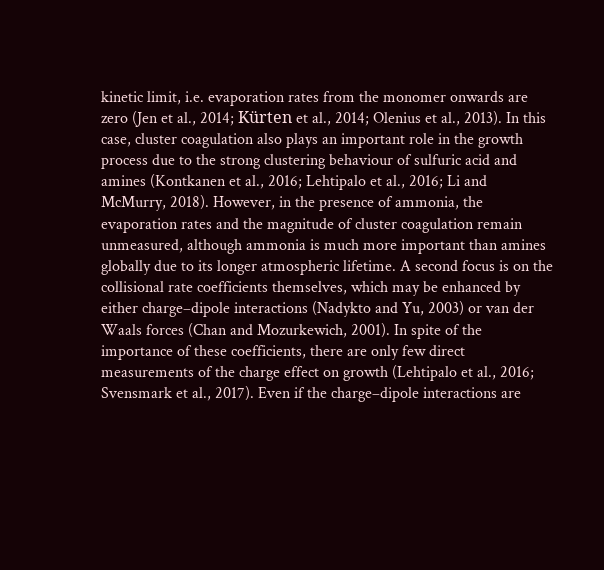kinetic limit, i.e. evaporation rates from the monomer onwards are zero (Jen et al., 2014; Kürten et al., 2014; Olenius et al., 2013). In this case, cluster coagulation also plays an important role in the growth process due to the strong clustering behaviour of sulfuric acid and amines (Kontkanen et al., 2016; Lehtipalo et al., 2016; Li and McMurry, 2018). However, in the presence of ammonia, the evaporation rates and the magnitude of cluster coagulation remain unmeasured, although ammonia is much more important than amines globally due to its longer atmospheric lifetime. A second focus is on the collisional rate coefficients themselves, which may be enhanced by either charge–dipole interactions (Nadykto and Yu, 2003) or van der Waals forces (Chan and Mozurkewich, 2001). In spite of the importance of these coefficients, there are only few direct measurements of the charge effect on growth (Lehtipalo et al., 2016; Svensmark et al., 2017). Even if the charge–dipole interactions are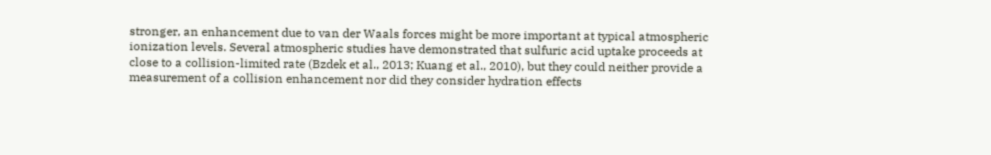stronger, an enhancement due to van der Waals forces might be more important at typical atmospheric ionization levels. Several atmospheric studies have demonstrated that sulfuric acid uptake proceeds at close to a collision-limited rate (Bzdek et al., 2013; Kuang et al., 2010), but they could neither provide a measurement of a collision enhancement nor did they consider hydration effects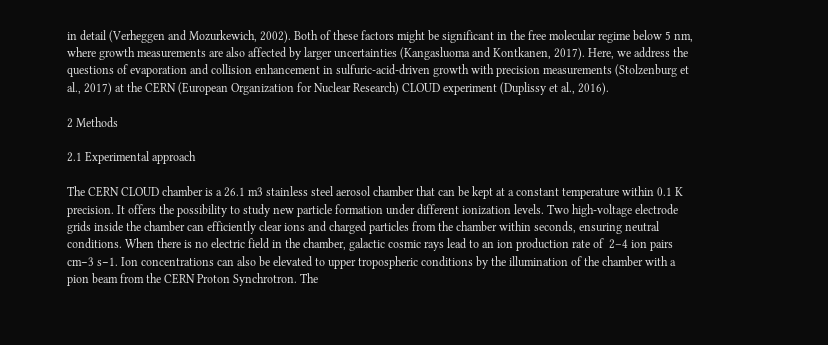in detail (Verheggen and Mozurkewich, 2002). Both of these factors might be significant in the free molecular regime below 5 nm, where growth measurements are also affected by larger uncertainties (Kangasluoma and Kontkanen, 2017). Here, we address the questions of evaporation and collision enhancement in sulfuric-acid-driven growth with precision measurements (Stolzenburg et al., 2017) at the CERN (European Organization for Nuclear Research) CLOUD experiment (Duplissy et al., 2016).

2 Methods

2.1 Experimental approach

The CERN CLOUD chamber is a 26.1 m3 stainless steel aerosol chamber that can be kept at a constant temperature within 0.1 K precision. It offers the possibility to study new particle formation under different ionization levels. Two high-voltage electrode grids inside the chamber can efficiently clear ions and charged particles from the chamber within seconds, ensuring neutral conditions. When there is no electric field in the chamber, galactic cosmic rays lead to an ion production rate of  2–4 ion pairs cm−3 s−1. Ion concentrations can also be elevated to upper tropospheric conditions by the illumination of the chamber with a pion beam from the CERN Proton Synchrotron. The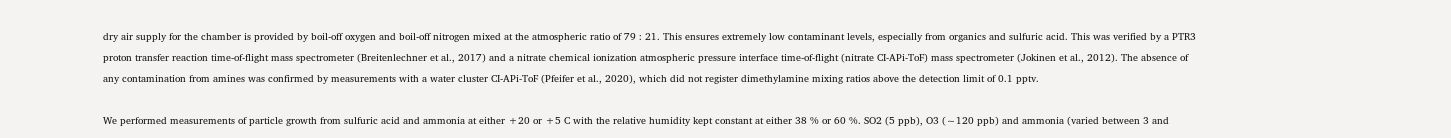dry air supply for the chamber is provided by boil-off oxygen and boil-off nitrogen mixed at the atmospheric ratio of 79 : 21. This ensures extremely low contaminant levels, especially from organics and sulfuric acid. This was verified by a PTR3 proton transfer reaction time-of-flight mass spectrometer (Breitenlechner et al., 2017) and a nitrate chemical ionization atmospheric pressure interface time-of-flight (nitrate CI-APi-ToF) mass spectrometer (Jokinen et al., 2012). The absence of any contamination from amines was confirmed by measurements with a water cluster CI-APi-ToF (Pfeifer et al., 2020), which did not register dimethylamine mixing ratios above the detection limit of 0.1 pptv.

We performed measurements of particle growth from sulfuric acid and ammonia at either +20 or +5 C with the relative humidity kept constant at either 38 % or 60 %. SO2 (5 ppb), O3 (∼120 ppb) and ammonia (varied between 3 and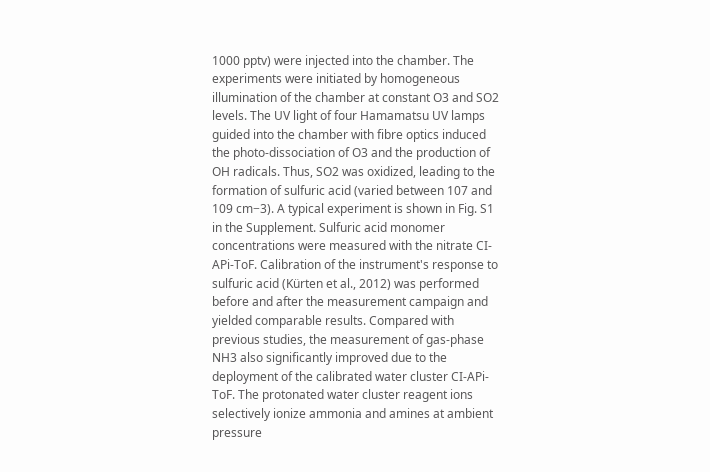1000 pptv) were injected into the chamber. The experiments were initiated by homogeneous illumination of the chamber at constant O3 and SO2 levels. The UV light of four Hamamatsu UV lamps guided into the chamber with fibre optics induced the photo-dissociation of O3 and the production of OH radicals. Thus, SO2 was oxidized, leading to the formation of sulfuric acid (varied between 107 and 109 cm−3). A typical experiment is shown in Fig. S1 in the Supplement. Sulfuric acid monomer concentrations were measured with the nitrate CI-APi-ToF. Calibration of the instrument's response to sulfuric acid (Kürten et al., 2012) was performed before and after the measurement campaign and yielded comparable results. Compared with previous studies, the measurement of gas-phase NH3 also significantly improved due to the deployment of the calibrated water cluster CI-APi-ToF. The protonated water cluster reagent ions selectively ionize ammonia and amines at ambient pressure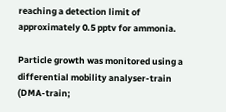reaching a detection limit of approximately 0.5 pptv for ammonia.

Particle growth was monitored using a differential mobility analyser-train (DMA-train;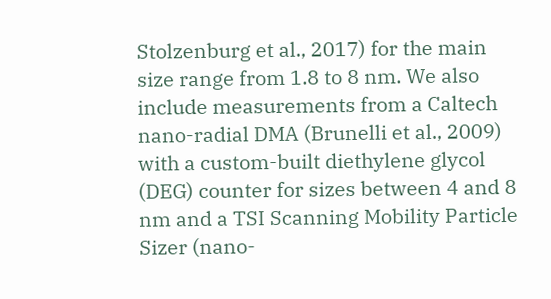Stolzenburg et al., 2017) for the main size range from 1.8 to 8 nm. We also include measurements from a Caltech nano-radial DMA (Brunelli et al., 2009) with a custom-built diethylene glycol (DEG) counter for sizes between 4 and 8 nm and a TSI Scanning Mobility Particle Sizer (nano-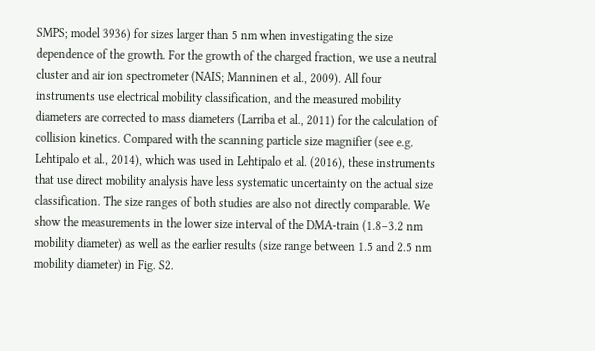SMPS; model 3936) for sizes larger than 5 nm when investigating the size dependence of the growth. For the growth of the charged fraction, we use a neutral cluster and air ion spectrometer (NAIS; Manninen et al., 2009). All four instruments use electrical mobility classification, and the measured mobility diameters are corrected to mass diameters (Larriba et al., 2011) for the calculation of collision kinetics. Compared with the scanning particle size magnifier (see e.g. Lehtipalo et al., 2014), which was used in Lehtipalo et al. (2016), these instruments that use direct mobility analysis have less systematic uncertainty on the actual size classification. The size ranges of both studies are also not directly comparable. We show the measurements in the lower size interval of the DMA-train (1.8–3.2 nm mobility diameter) as well as the earlier results (size range between 1.5 and 2.5 nm mobility diameter) in Fig. S2.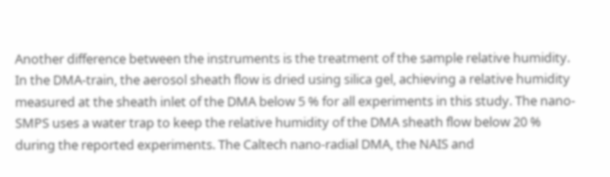Another difference between the instruments is the treatment of the sample relative humidity. In the DMA-train, the aerosol sheath flow is dried using silica gel, achieving a relative humidity measured at the sheath inlet of the DMA below 5 % for all experiments in this study. The nano-SMPS uses a water trap to keep the relative humidity of the DMA sheath flow below 20 % during the reported experiments. The Caltech nano-radial DMA, the NAIS and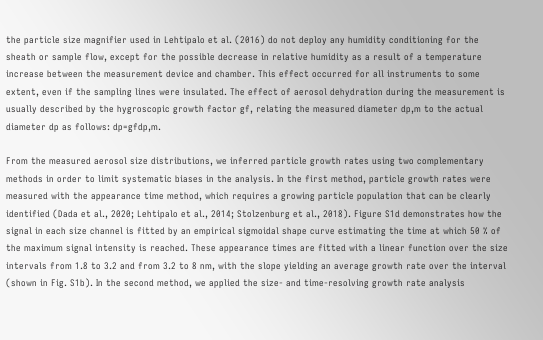the particle size magnifier used in Lehtipalo et al. (2016) do not deploy any humidity conditioning for the sheath or sample flow, except for the possible decrease in relative humidity as a result of a temperature increase between the measurement device and chamber. This effect occurred for all instruments to some extent, even if the sampling lines were insulated. The effect of aerosol dehydration during the measurement is usually described by the hygroscopic growth factor gf, relating the measured diameter dp,m to the actual diameter dp as follows: dp=gfdp,m.

From the measured aerosol size distributions, we inferred particle growth rates using two complementary methods in order to limit systematic biases in the analysis. In the first method, particle growth rates were measured with the appearance time method, which requires a growing particle population that can be clearly identified (Dada et al., 2020; Lehtipalo et al., 2014; Stolzenburg et al., 2018). Figure S1d demonstrates how the signal in each size channel is fitted by an empirical sigmoidal shape curve estimating the time at which 50 % of the maximum signal intensity is reached. These appearance times are fitted with a linear function over the size intervals from 1.8 to 3.2 and from 3.2 to 8 nm, with the slope yielding an average growth rate over the interval (shown in Fig. S1b). In the second method, we applied the size- and time-resolving growth rate analysis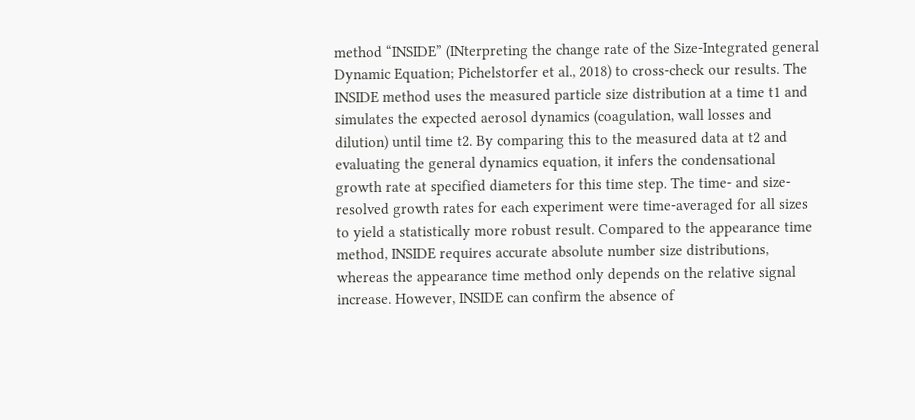method “INSIDE” (INterpreting the change rate of the Size-Integrated general Dynamic Equation; Pichelstorfer et al., 2018) to cross-check our results. The INSIDE method uses the measured particle size distribution at a time t1 and simulates the expected aerosol dynamics (coagulation, wall losses and dilution) until time t2. By comparing this to the measured data at t2 and evaluating the general dynamics equation, it infers the condensational growth rate at specified diameters for this time step. The time- and size-resolved growth rates for each experiment were time-averaged for all sizes to yield a statistically more robust result. Compared to the appearance time method, INSIDE requires accurate absolute number size distributions, whereas the appearance time method only depends on the relative signal increase. However, INSIDE can confirm the absence of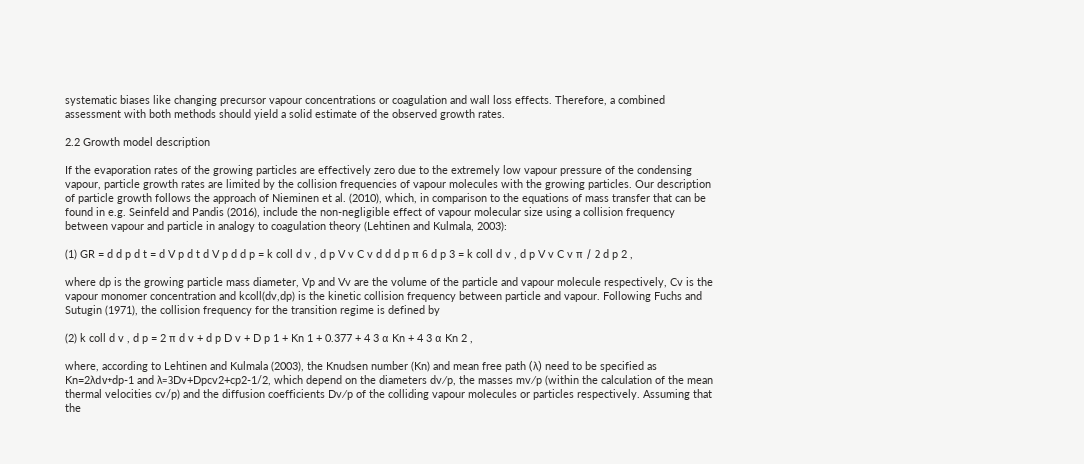systematic biases like changing precursor vapour concentrations or coagulation and wall loss effects. Therefore, a combined assessment with both methods should yield a solid estimate of the observed growth rates.

2.2 Growth model description

If the evaporation rates of the growing particles are effectively zero due to the extremely low vapour pressure of the condensing vapour, particle growth rates are limited by the collision frequencies of vapour molecules with the growing particles. Our description of particle growth follows the approach of Nieminen et al. (2010), which, in comparison to the equations of mass transfer that can be found in e.g. Seinfeld and Pandis (2016), include the non-negligible effect of vapour molecular size using a collision frequency between vapour and particle in analogy to coagulation theory (Lehtinen and Kulmala, 2003):

(1) GR = d d p d t = d V p d t d V p d d p = k coll d v , d p V v C v d d d p π 6 d p 3 = k coll d v , d p V v C v π / 2 d p 2 ,

where dp is the growing particle mass diameter, Vp and Vv are the volume of the particle and vapour molecule respectively, Cv is the vapour monomer concentration and kcoll(dv,dp) is the kinetic collision frequency between particle and vapour. Following Fuchs and Sutugin (1971), the collision frequency for the transition regime is defined by

(2) k coll d v , d p = 2 π d v + d p D v + D p 1 + Kn 1 + 0.377 + 4 3 α Kn + 4 3 α Kn 2 ,

where, according to Lehtinen and Kulmala (2003), the Knudsen number (Kn) and mean free path (λ) need to be specified as Kn=2λdv+dp-1 and λ=3Dv+Dpcv2+cp2-1/2, which depend on the diameters dv∕p, the masses mv∕p (within the calculation of the mean thermal velocities cv/p) and the diffusion coefficients Dv∕p of the colliding vapour molecules or particles respectively. Assuming that the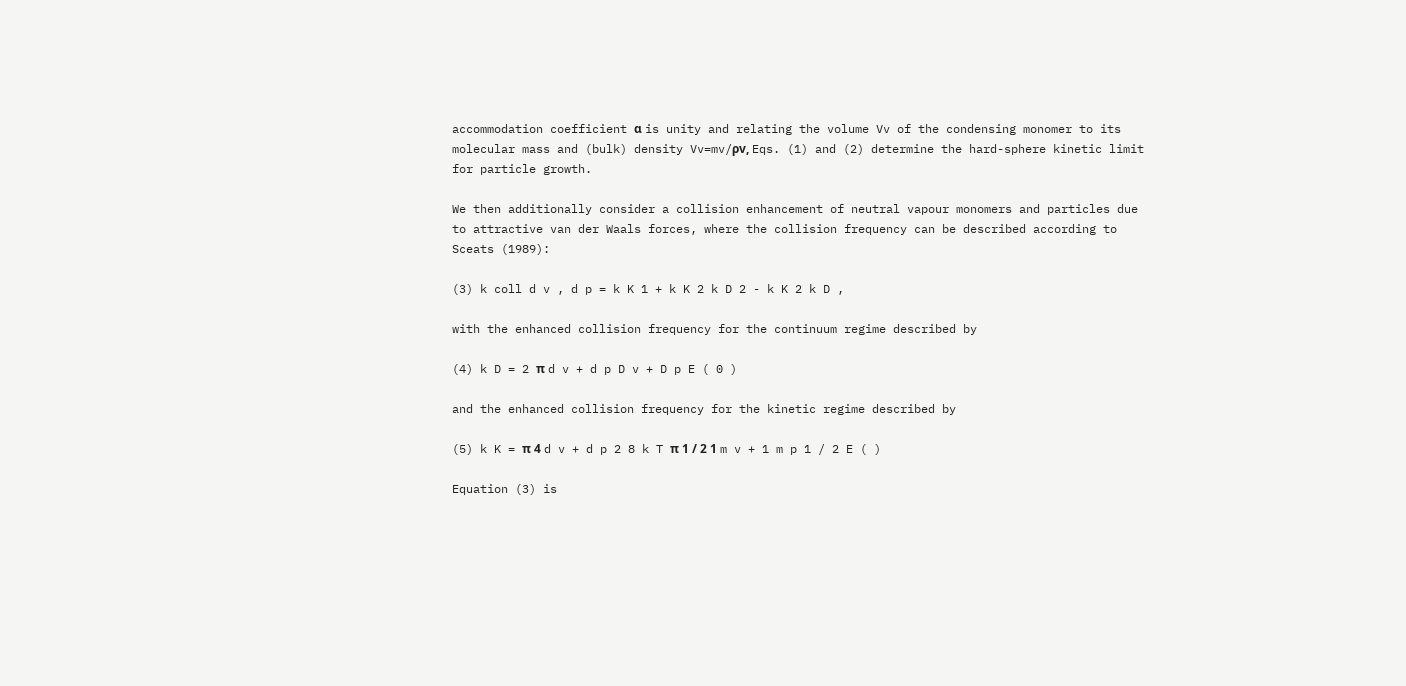accommodation coefficient α is unity and relating the volume Vv of the condensing monomer to its molecular mass and (bulk) density Vv=mv/ρv, Eqs. (1) and (2) determine the hard-sphere kinetic limit for particle growth.

We then additionally consider a collision enhancement of neutral vapour monomers and particles due to attractive van der Waals forces, where the collision frequency can be described according to Sceats (1989):

(3) k coll d v , d p = k K 1 + k K 2 k D 2 - k K 2 k D ,

with the enhanced collision frequency for the continuum regime described by

(4) k D = 2 π d v + d p D v + D p E ( 0 )

and the enhanced collision frequency for the kinetic regime described by

(5) k K = π 4 d v + d p 2 8 k T π 1 / 2 1 m v + 1 m p 1 / 2 E ( )

Equation (3) is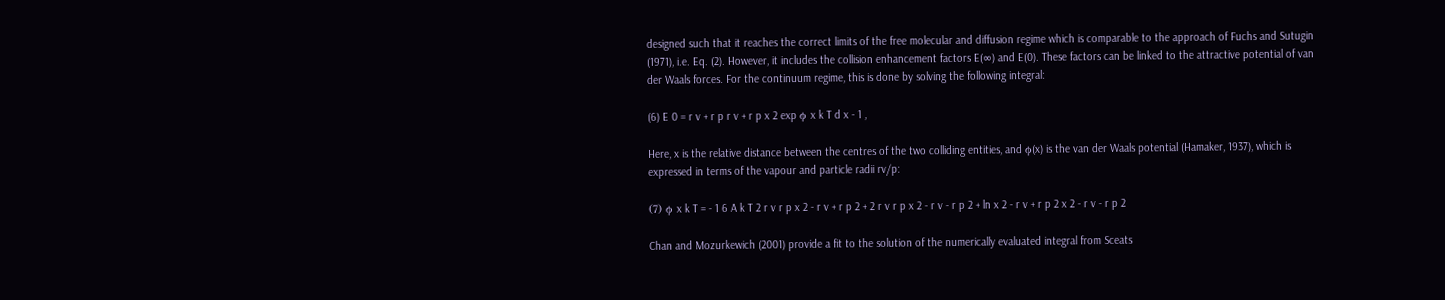designed such that it reaches the correct limits of the free molecular and diffusion regime which is comparable to the approach of Fuchs and Sutugin (1971), i.e. Eq. (2). However, it includes the collision enhancement factors E(∞) and E(0). These factors can be linked to the attractive potential of van der Waals forces. For the continuum regime, this is done by solving the following integral:

(6) E 0 = r v + r p r v + r p x 2 exp ϕ x k T d x - 1 ,

Here, x is the relative distance between the centres of the two colliding entities, and ϕ(x) is the van der Waals potential (Hamaker, 1937), which is expressed in terms of the vapour and particle radii rv∕p:

(7) ϕ x k T = - 1 6 A k T 2 r v r p x 2 - r v + r p 2 + 2 r v r p x 2 - r v - r p 2 + ln x 2 - r v + r p 2 x 2 - r v - r p 2

Chan and Mozurkewich (2001) provide a fit to the solution of the numerically evaluated integral from Sceats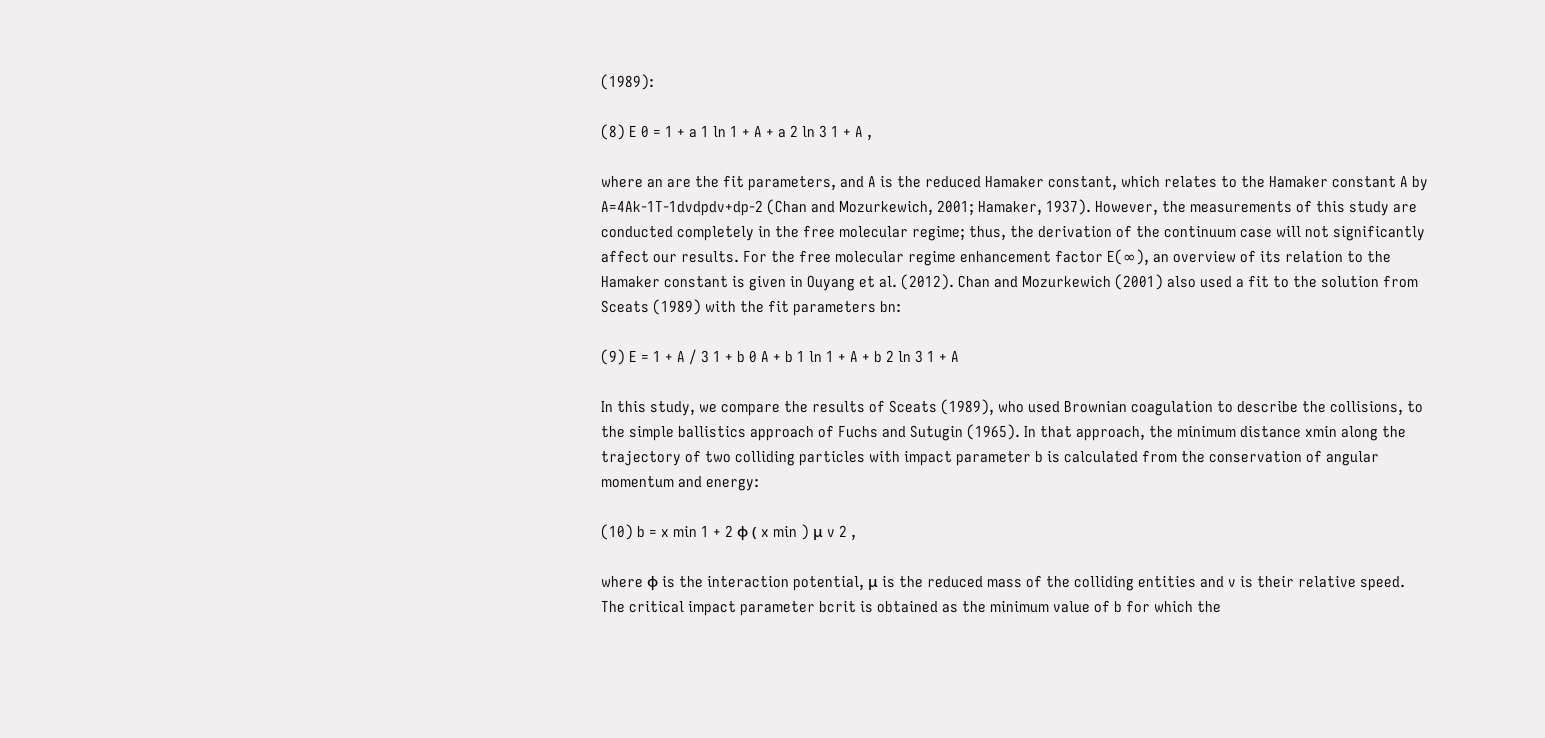(1989):

(8) E 0 = 1 + a 1 ln 1 + A + a 2 ln 3 1 + A ,

where an are the fit parameters, and A is the reduced Hamaker constant, which relates to the Hamaker constant A by A=4Ak-1T-1dvdpdv+dp-2 (Chan and Mozurkewich, 2001; Hamaker, 1937). However, the measurements of this study are conducted completely in the free molecular regime; thus, the derivation of the continuum case will not significantly affect our results. For the free molecular regime enhancement factor E(∞), an overview of its relation to the Hamaker constant is given in Ouyang et al. (2012). Chan and Mozurkewich (2001) also used a fit to the solution from Sceats (1989) with the fit parameters bn:

(9) E = 1 + A / 3 1 + b 0 A + b 1 ln 1 + A + b 2 ln 3 1 + A

In this study, we compare the results of Sceats (1989), who used Brownian coagulation to describe the collisions, to the simple ballistics approach of Fuchs and Sutugin (1965). In that approach, the minimum distance xmin along the trajectory of two colliding particles with impact parameter b is calculated from the conservation of angular momentum and energy:

(10) b = x min 1 + 2 ϕ ( x min ) μ v 2 ,

where ϕ is the interaction potential, μ is the reduced mass of the colliding entities and v is their relative speed. The critical impact parameter bcrit is obtained as the minimum value of b for which the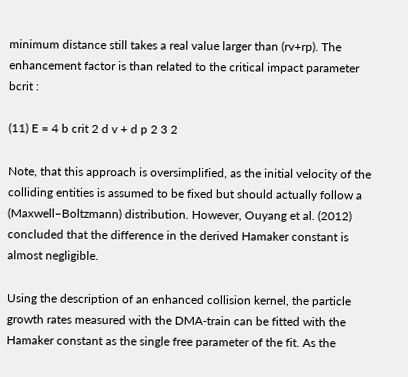minimum distance still takes a real value larger than (rv+rp). The enhancement factor is than related to the critical impact parameter bcrit :

(11) E = 4 b crit 2 d v + d p 2 3 2

Note, that this approach is oversimplified, as the initial velocity of the colliding entities is assumed to be fixed but should actually follow a (Maxwell–Boltzmann) distribution. However, Ouyang et al. (2012) concluded that the difference in the derived Hamaker constant is almost negligible.

Using the description of an enhanced collision kernel, the particle growth rates measured with the DMA-train can be fitted with the Hamaker constant as the single free parameter of the fit. As the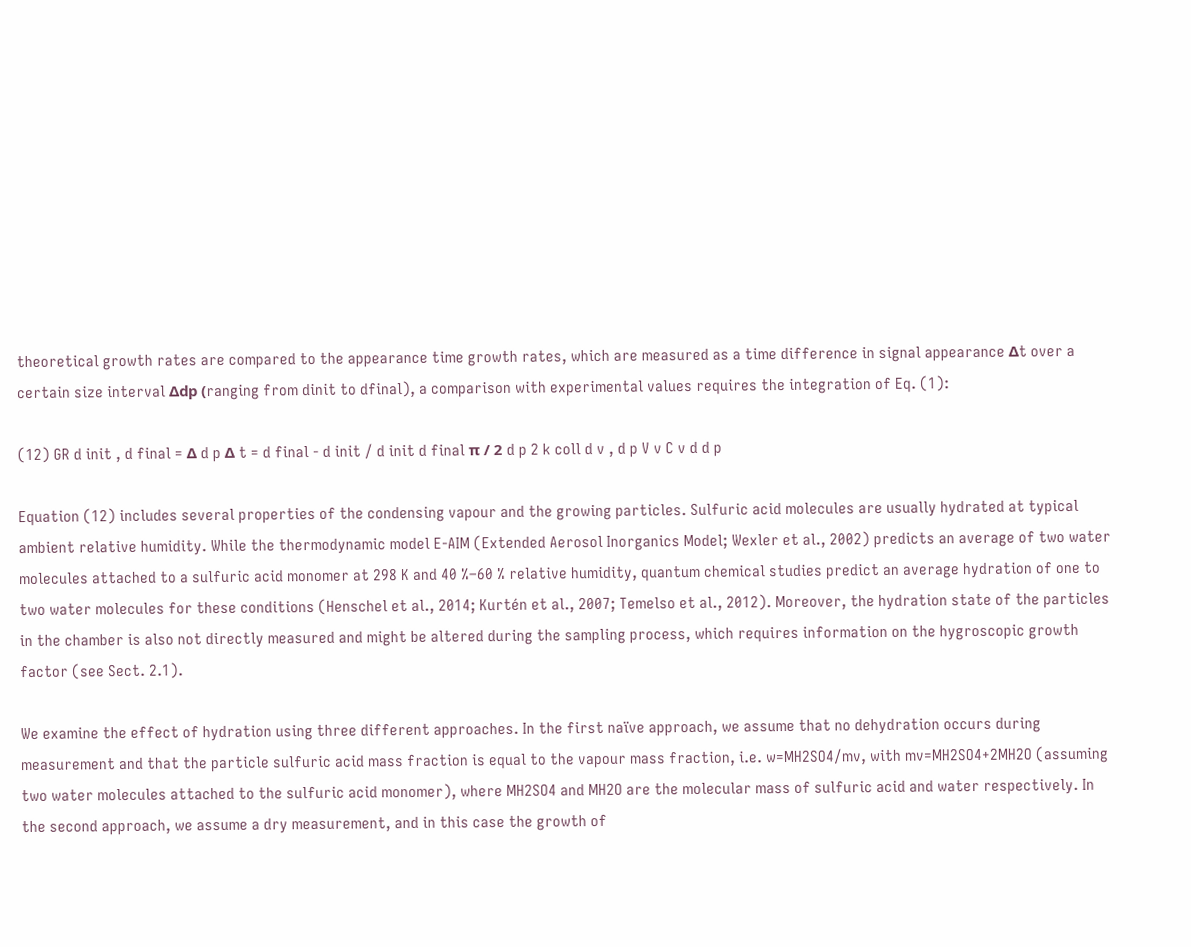theoretical growth rates are compared to the appearance time growth rates, which are measured as a time difference in signal appearance Δt over a certain size interval Δdp (ranging from dinit to dfinal), a comparison with experimental values requires the integration of Eq. (1):

(12) GR d init , d final = Δ d p Δ t = d final - d init / d init d final π / 2 d p 2 k coll d v , d p V v C v d d p

Equation (12) includes several properties of the condensing vapour and the growing particles. Sulfuric acid molecules are usually hydrated at typical ambient relative humidity. While the thermodynamic model E-AIM (Extended Aerosol Inorganics Model; Wexler et al., 2002) predicts an average of two water molecules attached to a sulfuric acid monomer at 298 K and 40 %–60 % relative humidity, quantum chemical studies predict an average hydration of one to two water molecules for these conditions (Henschel et al., 2014; Kurtén et al., 2007; Temelso et al., 2012). Moreover, the hydration state of the particles in the chamber is also not directly measured and might be altered during the sampling process, which requires information on the hygroscopic growth factor (see Sect. 2.1).

We examine the effect of hydration using three different approaches. In the first naïve approach, we assume that no dehydration occurs during measurement and that the particle sulfuric acid mass fraction is equal to the vapour mass fraction, i.e. w=MH2SO4/mv, with mv=MH2SO4+2MH2O (assuming two water molecules attached to the sulfuric acid monomer), where MH2SO4 and MH2O are the molecular mass of sulfuric acid and water respectively. In the second approach, we assume a dry measurement, and in this case the growth of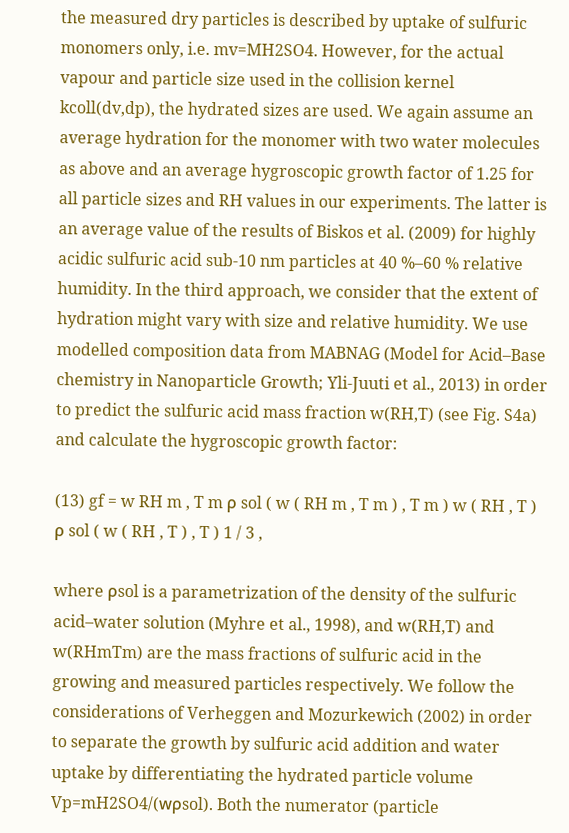the measured dry particles is described by uptake of sulfuric monomers only, i.e. mv=MH2SO4. However, for the actual vapour and particle size used in the collision kernel kcoll(dv,dp), the hydrated sizes are used. We again assume an average hydration for the monomer with two water molecules as above and an average hygroscopic growth factor of 1.25 for all particle sizes and RH values in our experiments. The latter is an average value of the results of Biskos et al. (2009) for highly acidic sulfuric acid sub-10 nm particles at 40 %–60 % relative humidity. In the third approach, we consider that the extent of hydration might vary with size and relative humidity. We use modelled composition data from MABNAG (Model for Acid–Base chemistry in Nanoparticle Growth; Yli-Juuti et al., 2013) in order to predict the sulfuric acid mass fraction w(RH,T) (see Fig. S4a) and calculate the hygroscopic growth factor:

(13) gf = w RH m , T m ρ sol ( w ( RH m , T m ) , T m ) w ( RH , T ) ρ sol ( w ( RH , T ) , T ) 1 / 3 ,

where ρsol is a parametrization of the density of the sulfuric acid–water solution (Myhre et al., 1998), and w(RH,T) and w(RHmTm) are the mass fractions of sulfuric acid in the growing and measured particles respectively. We follow the considerations of Verheggen and Mozurkewich (2002) in order to separate the growth by sulfuric acid addition and water uptake by differentiating the hydrated particle volume Vp=mH2SO4/(wρsol). Both the numerator (particle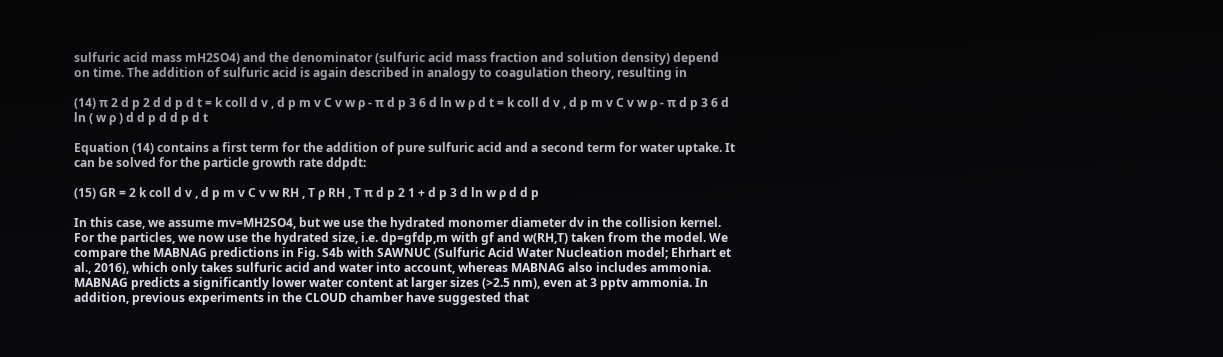sulfuric acid mass mH2SO4) and the denominator (sulfuric acid mass fraction and solution density) depend on time. The addition of sulfuric acid is again described in analogy to coagulation theory, resulting in

(14) π 2 d p 2 d d p d t = k coll d v , d p m v C v w ρ - π d p 3 6 d ln w ρ d t = k coll d v , d p m v C v w ρ - π d p 3 6 d ln ( w ρ ) d d p d d p d t

Equation (14) contains a first term for the addition of pure sulfuric acid and a second term for water uptake. It can be solved for the particle growth rate ddpdt:

(15) GR = 2 k coll d v , d p m v C v w RH , T ρ RH , T π d p 2 1 + d p 3 d ln w ρ d d p

In this case, we assume mv=MH2SO4, but we use the hydrated monomer diameter dv in the collision kernel. For the particles, we now use the hydrated size, i.e. dp=gfdp,m with gf and w(RH,T) taken from the model. We compare the MABNAG predictions in Fig. S4b with SAWNUC (Sulfuric Acid Water Nucleation model; Ehrhart et al., 2016), which only takes sulfuric acid and water into account, whereas MABNAG also includes ammonia. MABNAG predicts a significantly lower water content at larger sizes (>2.5 nm), even at 3 pptv ammonia. In addition, previous experiments in the CLOUD chamber have suggested that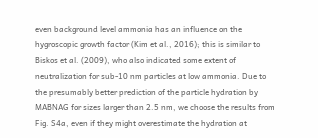even background level ammonia has an influence on the hygroscopic growth factor (Kim et al., 2016); this is similar to Biskos et al. (2009), who also indicated some extent of neutralization for sub-10 nm particles at low ammonia. Due to the presumably better prediction of the particle hydration by MABNAG for sizes larger than 2.5 nm, we choose the results from Fig. S4a, even if they might overestimate the hydration at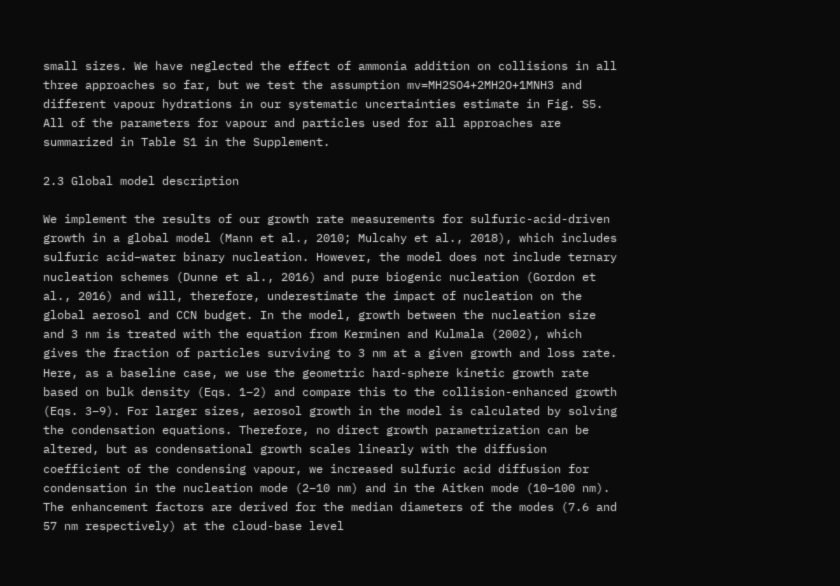small sizes. We have neglected the effect of ammonia addition on collisions in all three approaches so far, but we test the assumption mv=MH2SO4+2MH2O+1MNH3 and different vapour hydrations in our systematic uncertainties estimate in Fig. S5. All of the parameters for vapour and particles used for all approaches are summarized in Table S1 in the Supplement.

2.3 Global model description

We implement the results of our growth rate measurements for sulfuric-acid-driven growth in a global model (Mann et al., 2010; Mulcahy et al., 2018), which includes sulfuric acid–water binary nucleation. However, the model does not include ternary nucleation schemes (Dunne et al., 2016) and pure biogenic nucleation (Gordon et al., 2016) and will, therefore, underestimate the impact of nucleation on the global aerosol and CCN budget. In the model, growth between the nucleation size and 3 nm is treated with the equation from Kerminen and Kulmala (2002), which gives the fraction of particles surviving to 3 nm at a given growth and loss rate. Here, as a baseline case, we use the geometric hard-sphere kinetic growth rate based on bulk density (Eqs. 1–2) and compare this to the collision-enhanced growth (Eqs. 3–9). For larger sizes, aerosol growth in the model is calculated by solving the condensation equations. Therefore, no direct growth parametrization can be altered, but as condensational growth scales linearly with the diffusion coefficient of the condensing vapour, we increased sulfuric acid diffusion for condensation in the nucleation mode (2–10 nm) and in the Aitken mode (10–100 nm). The enhancement factors are derived for the median diameters of the modes (7.6 and 57 nm respectively) at the cloud-base level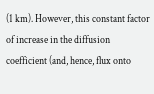(1 km). However, this constant factor of increase in the diffusion coefficient (and, hence, flux onto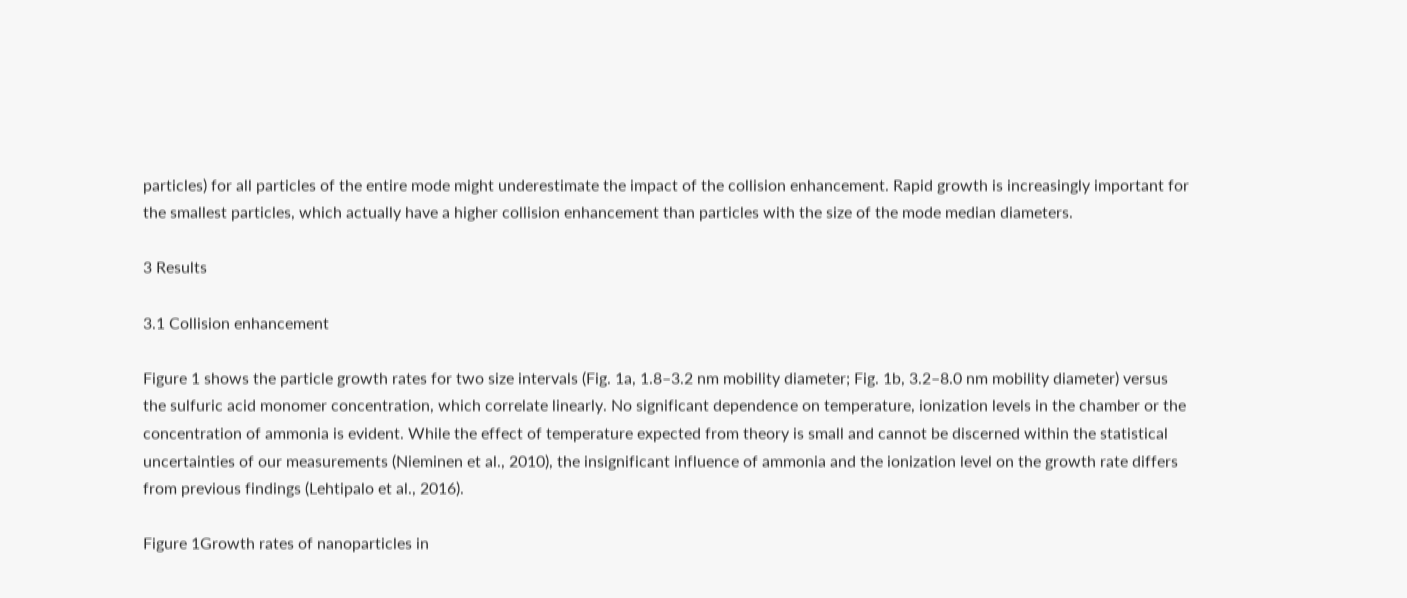particles) for all particles of the entire mode might underestimate the impact of the collision enhancement. Rapid growth is increasingly important for the smallest particles, which actually have a higher collision enhancement than particles with the size of the mode median diameters.

3 Results

3.1 Collision enhancement

Figure 1 shows the particle growth rates for two size intervals (Fig. 1a, 1.8–3.2 nm mobility diameter; Fig. 1b, 3.2–8.0 nm mobility diameter) versus the sulfuric acid monomer concentration, which correlate linearly. No significant dependence on temperature, ionization levels in the chamber or the concentration of ammonia is evident. While the effect of temperature expected from theory is small and cannot be discerned within the statistical uncertainties of our measurements (Nieminen et al., 2010), the insignificant influence of ammonia and the ionization level on the growth rate differs from previous findings (Lehtipalo et al., 2016).

Figure 1Growth rates of nanoparticles in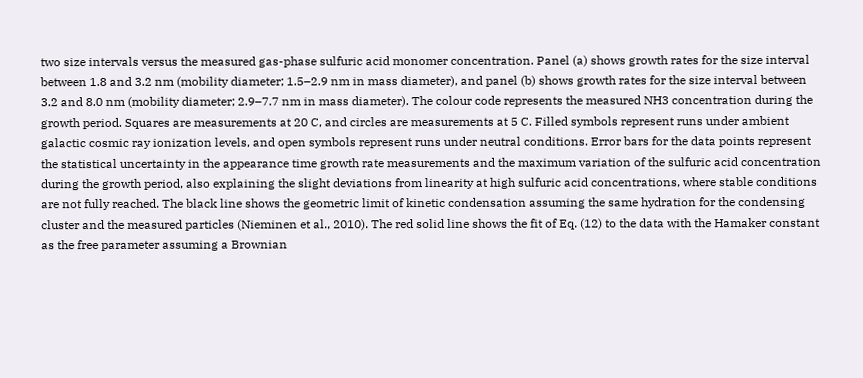two size intervals versus the measured gas-phase sulfuric acid monomer concentration. Panel (a) shows growth rates for the size interval between 1.8 and 3.2 nm (mobility diameter; 1.5–2.9 nm in mass diameter), and panel (b) shows growth rates for the size interval between 3.2 and 8.0 nm (mobility diameter; 2.9–7.7 nm in mass diameter). The colour code represents the measured NH3 concentration during the growth period. Squares are measurements at 20 C, and circles are measurements at 5 C. Filled symbols represent runs under ambient galactic cosmic ray ionization levels, and open symbols represent runs under neutral conditions. Error bars for the data points represent the statistical uncertainty in the appearance time growth rate measurements and the maximum variation of the sulfuric acid concentration during the growth period, also explaining the slight deviations from linearity at high sulfuric acid concentrations, where stable conditions are not fully reached. The black line shows the geometric limit of kinetic condensation assuming the same hydration for the condensing cluster and the measured particles (Nieminen et al., 2010). The red solid line shows the fit of Eq. (12) to the data with the Hamaker constant as the free parameter assuming a Brownian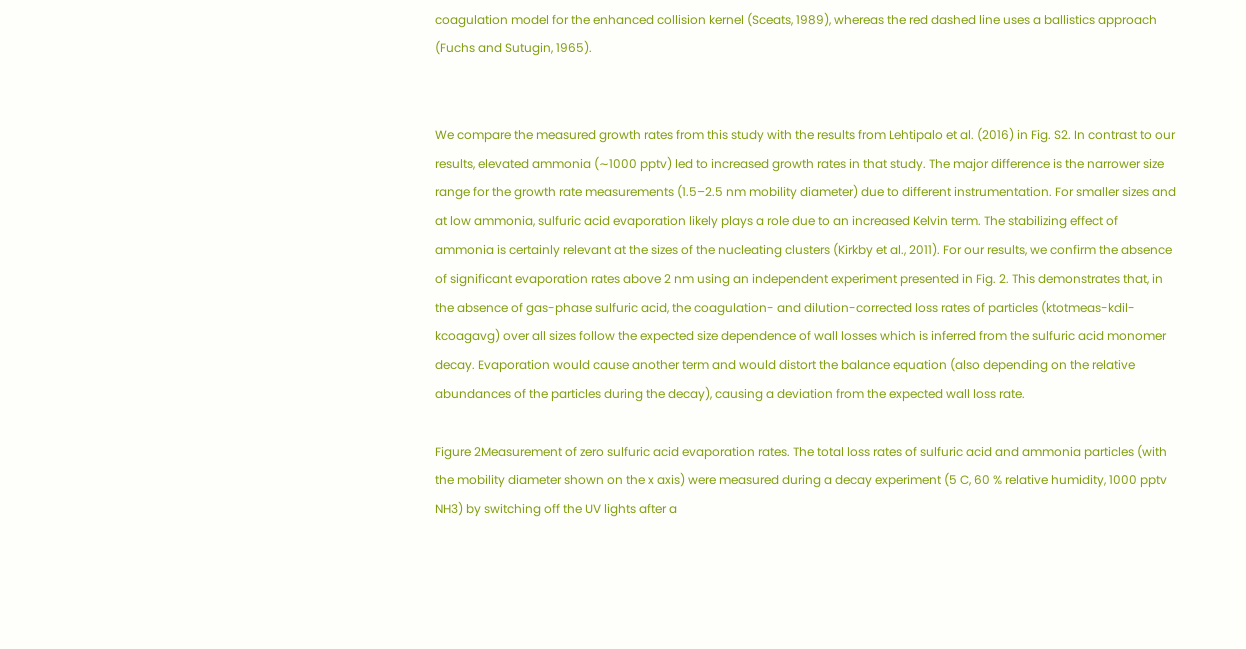coagulation model for the enhanced collision kernel (Sceats, 1989), whereas the red dashed line uses a ballistics approach (Fuchs and Sutugin, 1965).


We compare the measured growth rates from this study with the results from Lehtipalo et al. (2016) in Fig. S2. In contrast to our results, elevated ammonia (∼1000 pptv) led to increased growth rates in that study. The major difference is the narrower size range for the growth rate measurements (1.5–2.5 nm mobility diameter) due to different instrumentation. For smaller sizes and at low ammonia, sulfuric acid evaporation likely plays a role due to an increased Kelvin term. The stabilizing effect of ammonia is certainly relevant at the sizes of the nucleating clusters (Kirkby et al., 2011). For our results, we confirm the absence of significant evaporation rates above 2 nm using an independent experiment presented in Fig. 2. This demonstrates that, in the absence of gas-phase sulfuric acid, the coagulation- and dilution-corrected loss rates of particles (ktotmeas-kdil-kcoagavg) over all sizes follow the expected size dependence of wall losses which is inferred from the sulfuric acid monomer decay. Evaporation would cause another term and would distort the balance equation (also depending on the relative abundances of the particles during the decay), causing a deviation from the expected wall loss rate.

Figure 2Measurement of zero sulfuric acid evaporation rates. The total loss rates of sulfuric acid and ammonia particles (with the mobility diameter shown on the x axis) were measured during a decay experiment (5 C, 60 % relative humidity, 1000 pptv NH3) by switching off the UV lights after a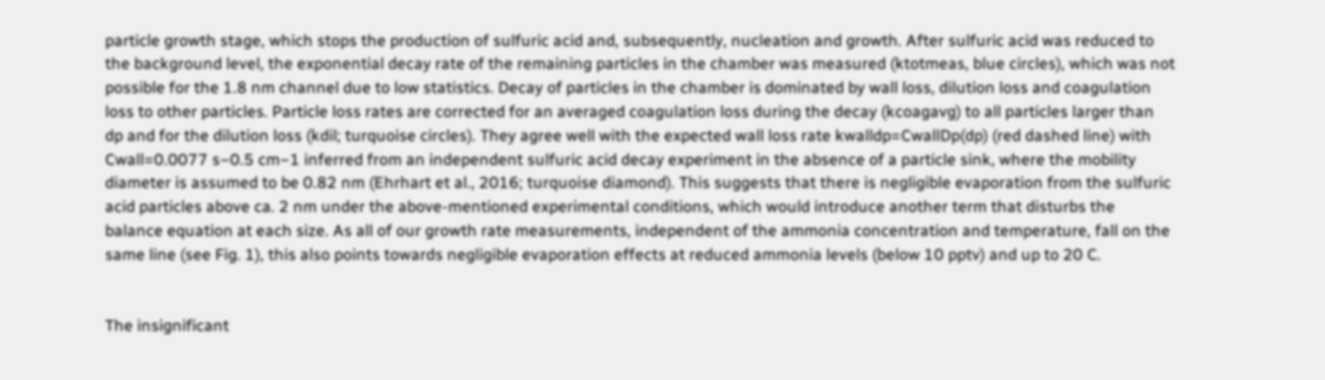particle growth stage, which stops the production of sulfuric acid and, subsequently, nucleation and growth. After sulfuric acid was reduced to the background level, the exponential decay rate of the remaining particles in the chamber was measured (ktotmeas, blue circles), which was not possible for the 1.8 nm channel due to low statistics. Decay of particles in the chamber is dominated by wall loss, dilution loss and coagulation loss to other particles. Particle loss rates are corrected for an averaged coagulation loss during the decay (kcoagavg) to all particles larger than dp and for the dilution loss (kdil; turquoise circles). They agree well with the expected wall loss rate kwalldp=CwallDp(dp) (red dashed line) with Cwall=0.0077 s−0.5 cm−1 inferred from an independent sulfuric acid decay experiment in the absence of a particle sink, where the mobility diameter is assumed to be 0.82 nm (Ehrhart et al., 2016; turquoise diamond). This suggests that there is negligible evaporation from the sulfuric acid particles above ca. 2 nm under the above-mentioned experimental conditions, which would introduce another term that disturbs the balance equation at each size. As all of our growth rate measurements, independent of the ammonia concentration and temperature, fall on the same line (see Fig. 1), this also points towards negligible evaporation effects at reduced ammonia levels (below 10 pptv) and up to 20 C.


The insignificant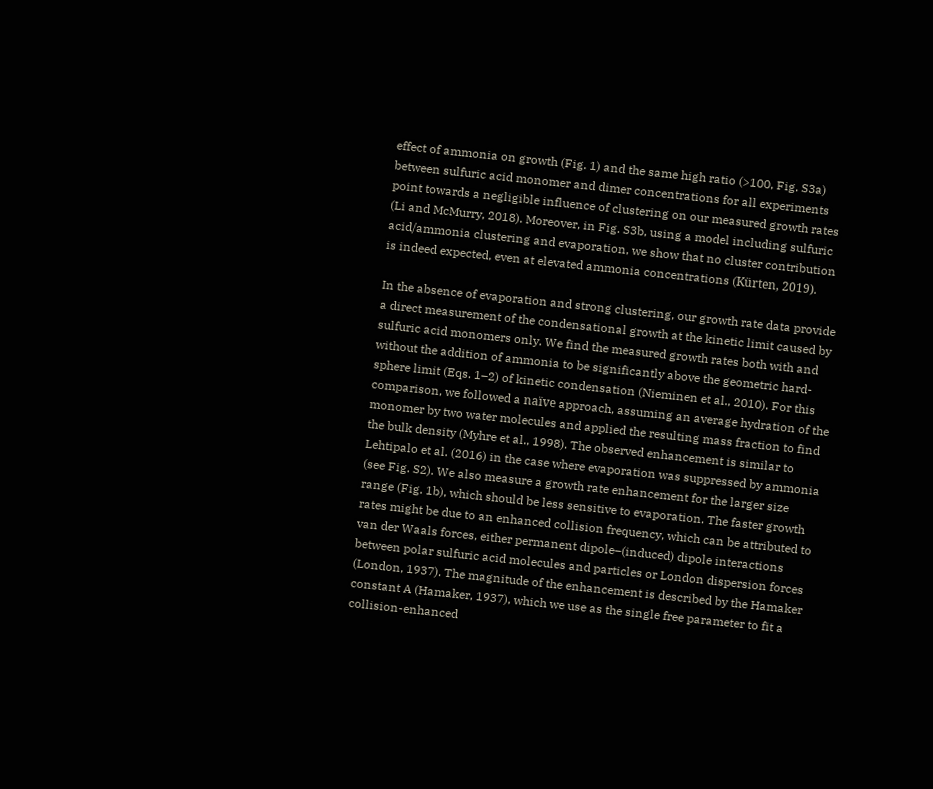effect of ammonia on growth (Fig. 1) and the same high ratio (>100, Fig. S3a) between sulfuric acid monomer and dimer concentrations for all experiments point towards a negligible influence of clustering on our measured growth rates (Li and McMurry, 2018). Moreover, in Fig. S3b, using a model including sulfuric acid/ammonia clustering and evaporation, we show that no cluster contribution is indeed expected, even at elevated ammonia concentrations (Kürten, 2019).

In the absence of evaporation and strong clustering, our growth rate data provide a direct measurement of the condensational growth at the kinetic limit caused by sulfuric acid monomers only. We find the measured growth rates both with and without the addition of ammonia to be significantly above the geometric hard-sphere limit (Eqs. 1–2) of kinetic condensation (Nieminen et al., 2010). For this comparison, we followed a naïve approach, assuming an average hydration of the monomer by two water molecules and applied the resulting mass fraction to find the bulk density (Myhre et al., 1998). The observed enhancement is similar to Lehtipalo et al. (2016) in the case where evaporation was suppressed by ammonia (see Fig. S2). We also measure a growth rate enhancement for the larger size range (Fig. 1b), which should be less sensitive to evaporation. The faster growth rates might be due to an enhanced collision frequency, which can be attributed to van der Waals forces, either permanent dipole–(induced) dipole interactions between polar sulfuric acid molecules and particles or London dispersion forces (London, 1937). The magnitude of the enhancement is described by the Hamaker constant A (Hamaker, 1937), which we use as the single free parameter to fit a collision-enhanced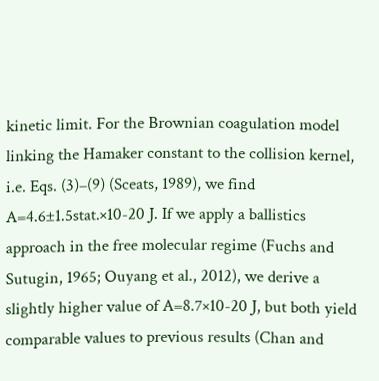kinetic limit. For the Brownian coagulation model linking the Hamaker constant to the collision kernel, i.e. Eqs. (3)–(9) (Sceats, 1989), we find A=4.6±1.5stat.×10-20 J. If we apply a ballistics approach in the free molecular regime (Fuchs and Sutugin, 1965; Ouyang et al., 2012), we derive a slightly higher value of A=8.7×10-20 J, but both yield comparable values to previous results (Chan and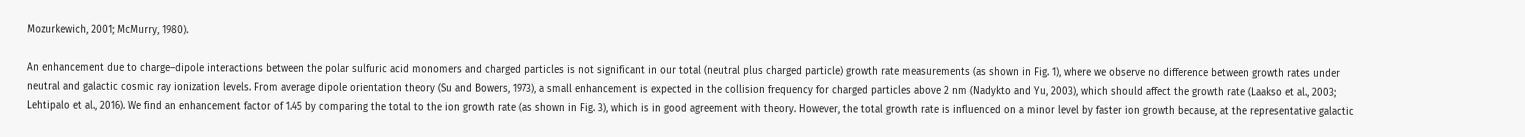Mozurkewich, 2001; McMurry, 1980).

An enhancement due to charge–dipole interactions between the polar sulfuric acid monomers and charged particles is not significant in our total (neutral plus charged particle) growth rate measurements (as shown in Fig. 1), where we observe no difference between growth rates under neutral and galactic cosmic ray ionization levels. From average dipole orientation theory (Su and Bowers, 1973), a small enhancement is expected in the collision frequency for charged particles above 2 nm (Nadykto and Yu, 2003), which should affect the growth rate (Laakso et al., 2003; Lehtipalo et al., 2016). We find an enhancement factor of 1.45 by comparing the total to the ion growth rate (as shown in Fig. 3), which is in good agreement with theory. However, the total growth rate is influenced on a minor level by faster ion growth because, at the representative galactic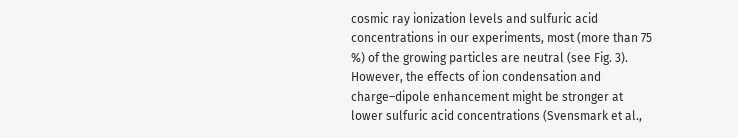cosmic ray ionization levels and sulfuric acid concentrations in our experiments, most (more than 75 %) of the growing particles are neutral (see Fig. 3). However, the effects of ion condensation and charge–dipole enhancement might be stronger at lower sulfuric acid concentrations (Svensmark et al.,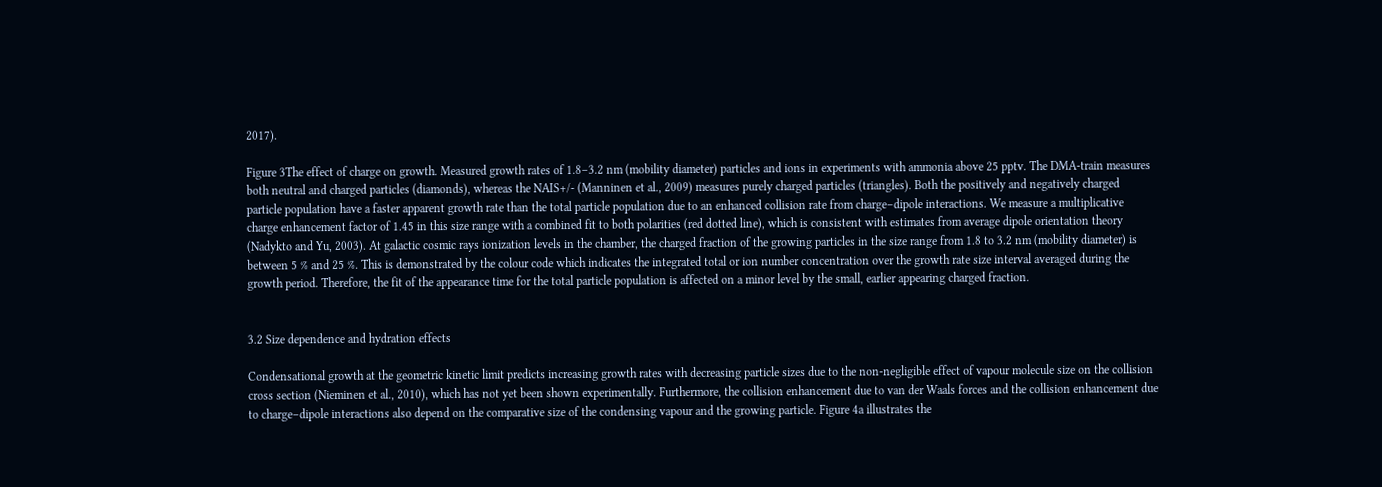2017).

Figure 3The effect of charge on growth. Measured growth rates of 1.8–3.2 nm (mobility diameter) particles and ions in experiments with ammonia above 25 pptv. The DMA-train measures both neutral and charged particles (diamonds), whereas the NAIS+/- (Manninen et al., 2009) measures purely charged particles (triangles). Both the positively and negatively charged particle population have a faster apparent growth rate than the total particle population due to an enhanced collision rate from charge–dipole interactions. We measure a multiplicative charge enhancement factor of 1.45 in this size range with a combined fit to both polarities (red dotted line), which is consistent with estimates from average dipole orientation theory (Nadykto and Yu, 2003). At galactic cosmic rays ionization levels in the chamber, the charged fraction of the growing particles in the size range from 1.8 to 3.2 nm (mobility diameter) is between 5 % and 25 %. This is demonstrated by the colour code which indicates the integrated total or ion number concentration over the growth rate size interval averaged during the growth period. Therefore, the fit of the appearance time for the total particle population is affected on a minor level by the small, earlier appearing charged fraction.


3.2 Size dependence and hydration effects

Condensational growth at the geometric kinetic limit predicts increasing growth rates with decreasing particle sizes due to the non-negligible effect of vapour molecule size on the collision cross section (Nieminen et al., 2010), which has not yet been shown experimentally. Furthermore, the collision enhancement due to van der Waals forces and the collision enhancement due to charge–dipole interactions also depend on the comparative size of the condensing vapour and the growing particle. Figure 4a illustrates the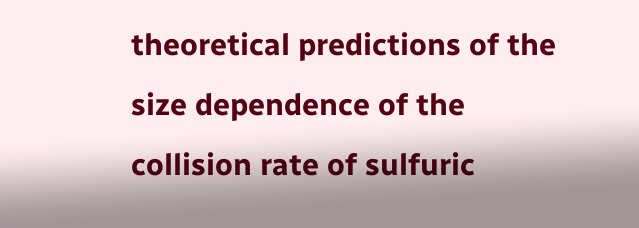theoretical predictions of the size dependence of the collision rate of sulfuric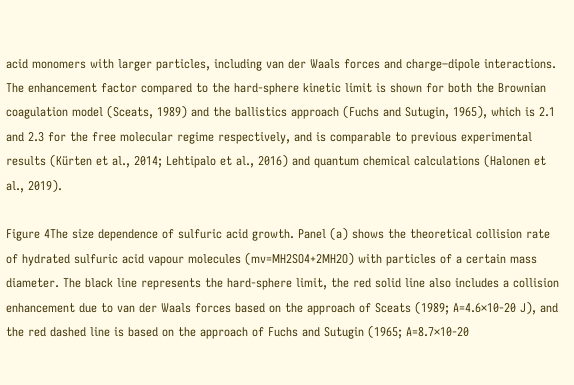acid monomers with larger particles, including van der Waals forces and charge–dipole interactions. The enhancement factor compared to the hard-sphere kinetic limit is shown for both the Brownian coagulation model (Sceats, 1989) and the ballistics approach (Fuchs and Sutugin, 1965), which is 2.1 and 2.3 for the free molecular regime respectively, and is comparable to previous experimental results (Kürten et al., 2014; Lehtipalo et al., 2016) and quantum chemical calculations (Halonen et al., 2019).

Figure 4The size dependence of sulfuric acid growth. Panel (a) shows the theoretical collision rate of hydrated sulfuric acid vapour molecules (mv=MH2SO4+2MH2O) with particles of a certain mass diameter. The black line represents the hard-sphere limit, the red solid line also includes a collision enhancement due to van der Waals forces based on the approach of Sceats (1989; A=4.6×10-20 J), and the red dashed line is based on the approach of Fuchs and Sutugin (1965; A=8.7×10-20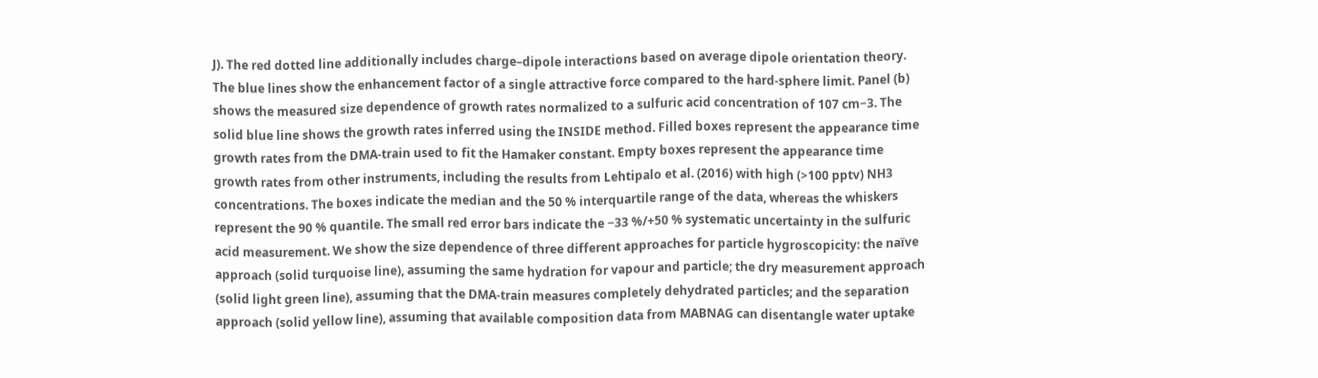J). The red dotted line additionally includes charge–dipole interactions based on average dipole orientation theory. The blue lines show the enhancement factor of a single attractive force compared to the hard-sphere limit. Panel (b) shows the measured size dependence of growth rates normalized to a sulfuric acid concentration of 107 cm−3. The solid blue line shows the growth rates inferred using the INSIDE method. Filled boxes represent the appearance time growth rates from the DMA-train used to fit the Hamaker constant. Empty boxes represent the appearance time growth rates from other instruments, including the results from Lehtipalo et al. (2016) with high (>100 pptv) NH3 concentrations. The boxes indicate the median and the 50 % interquartile range of the data, whereas the whiskers represent the 90 % quantile. The small red error bars indicate the −33 %/+50 % systematic uncertainty in the sulfuric acid measurement. We show the size dependence of three different approaches for particle hygroscopicity: the naïve approach (solid turquoise line), assuming the same hydration for vapour and particle; the dry measurement approach (solid light green line), assuming that the DMA-train measures completely dehydrated particles; and the separation approach (solid yellow line), assuming that available composition data from MABNAG can disentangle water uptake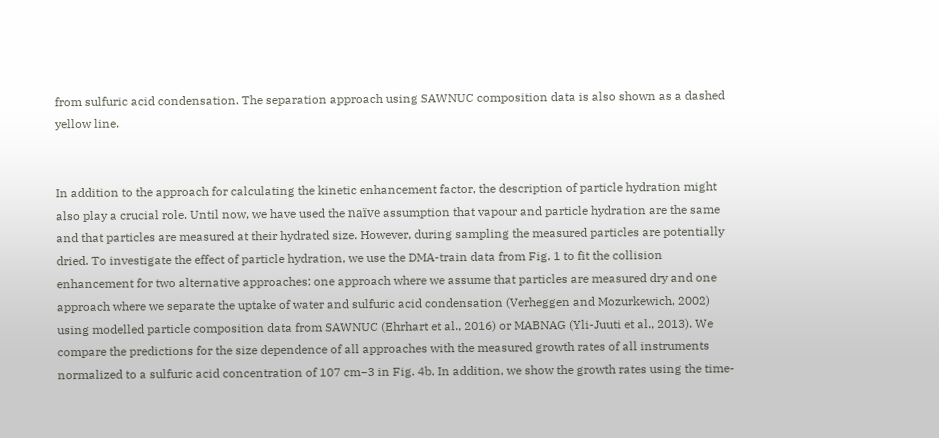from sulfuric acid condensation. The separation approach using SAWNUC composition data is also shown as a dashed yellow line.


In addition to the approach for calculating the kinetic enhancement factor, the description of particle hydration might also play a crucial role. Until now, we have used the naïve assumption that vapour and particle hydration are the same and that particles are measured at their hydrated size. However, during sampling the measured particles are potentially dried. To investigate the effect of particle hydration, we use the DMA-train data from Fig. 1 to fit the collision enhancement for two alternative approaches: one approach where we assume that particles are measured dry and one approach where we separate the uptake of water and sulfuric acid condensation (Verheggen and Mozurkewich, 2002) using modelled particle composition data from SAWNUC (Ehrhart et al., 2016) or MABNAG (Yli-Juuti et al., 2013). We compare the predictions for the size dependence of all approaches with the measured growth rates of all instruments normalized to a sulfuric acid concentration of 107 cm−3 in Fig. 4b. In addition, we show the growth rates using the time-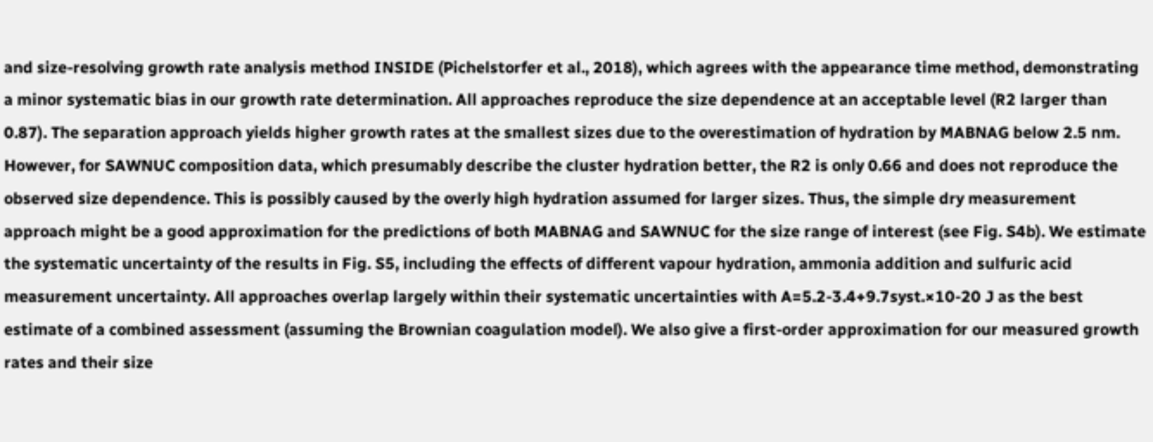and size-resolving growth rate analysis method INSIDE (Pichelstorfer et al., 2018), which agrees with the appearance time method, demonstrating a minor systematic bias in our growth rate determination. All approaches reproduce the size dependence at an acceptable level (R2 larger than 0.87). The separation approach yields higher growth rates at the smallest sizes due to the overestimation of hydration by MABNAG below 2.5 nm. However, for SAWNUC composition data, which presumably describe the cluster hydration better, the R2 is only 0.66 and does not reproduce the observed size dependence. This is possibly caused by the overly high hydration assumed for larger sizes. Thus, the simple dry measurement approach might be a good approximation for the predictions of both MABNAG and SAWNUC for the size range of interest (see Fig. S4b). We estimate the systematic uncertainty of the results in Fig. S5, including the effects of different vapour hydration, ammonia addition and sulfuric acid measurement uncertainty. All approaches overlap largely within their systematic uncertainties with A=5.2-3.4+9.7syst.×10-20 J as the best estimate of a combined assessment (assuming the Brownian coagulation model). We also give a first-order approximation for our measured growth rates and their size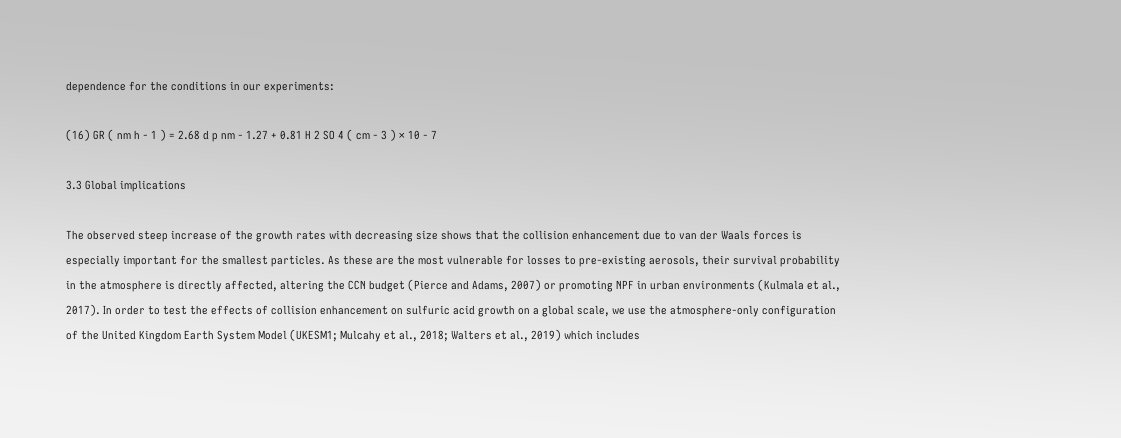dependence for the conditions in our experiments:

(16) GR ( nm h - 1 ) = 2.68 d p nm - 1.27 + 0.81 H 2 SO 4 ( cm - 3 ) × 10 - 7

3.3 Global implications

The observed steep increase of the growth rates with decreasing size shows that the collision enhancement due to van der Waals forces is especially important for the smallest particles. As these are the most vulnerable for losses to pre-existing aerosols, their survival probability in the atmosphere is directly affected, altering the CCN budget (Pierce and Adams, 2007) or promoting NPF in urban environments (Kulmala et al., 2017). In order to test the effects of collision enhancement on sulfuric acid growth on a global scale, we use the atmosphere-only configuration of the United Kingdom Earth System Model (UKESM1; Mulcahy et al., 2018; Walters et al., 2019) which includes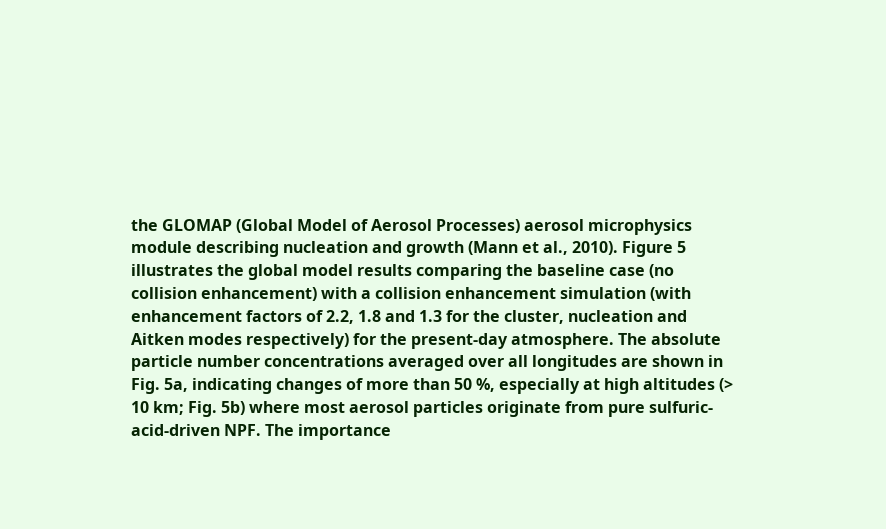the GLOMAP (Global Model of Aerosol Processes) aerosol microphysics module describing nucleation and growth (Mann et al., 2010). Figure 5 illustrates the global model results comparing the baseline case (no collision enhancement) with a collision enhancement simulation (with enhancement factors of 2.2, 1.8 and 1.3 for the cluster, nucleation and Aitken modes respectively) for the present-day atmosphere. The absolute particle number concentrations averaged over all longitudes are shown in Fig. 5a, indicating changes of more than 50 %, especially at high altitudes (> 10 km; Fig. 5b) where most aerosol particles originate from pure sulfuric-acid-driven NPF. The importance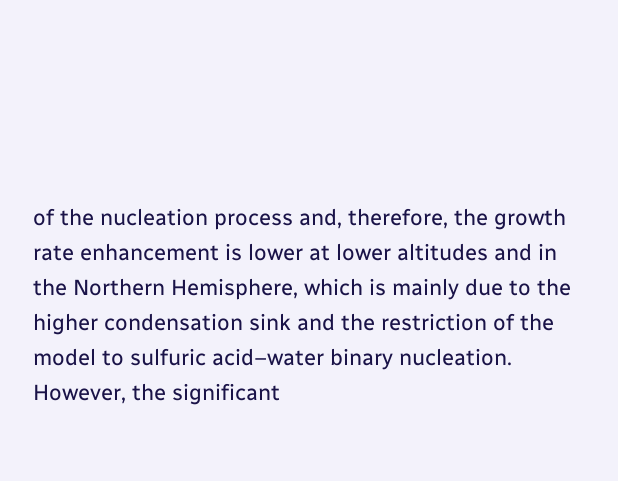of the nucleation process and, therefore, the growth rate enhancement is lower at lower altitudes and in the Northern Hemisphere, which is mainly due to the higher condensation sink and the restriction of the model to sulfuric acid–water binary nucleation. However, the significant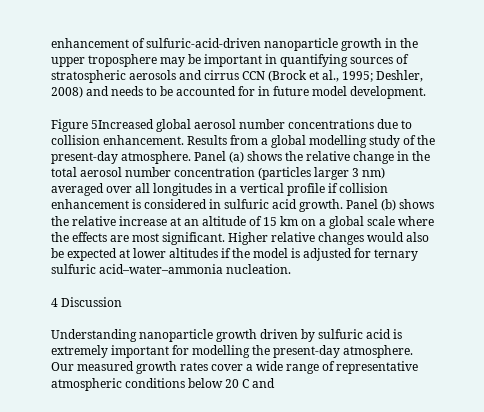enhancement of sulfuric-acid-driven nanoparticle growth in the upper troposphere may be important in quantifying sources of stratospheric aerosols and cirrus CCN (Brock et al., 1995; Deshler, 2008) and needs to be accounted for in future model development.

Figure 5Increased global aerosol number concentrations due to collision enhancement. Results from a global modelling study of the present-day atmosphere. Panel (a) shows the relative change in the total aerosol number concentration (particles larger 3 nm) averaged over all longitudes in a vertical profile if collision enhancement is considered in sulfuric acid growth. Panel (b) shows the relative increase at an altitude of 15 km on a global scale where the effects are most significant. Higher relative changes would also be expected at lower altitudes if the model is adjusted for ternary sulfuric acid–water–ammonia nucleation.

4 Discussion

Understanding nanoparticle growth driven by sulfuric acid is extremely important for modelling the present-day atmosphere. Our measured growth rates cover a wide range of representative atmospheric conditions below 20 C and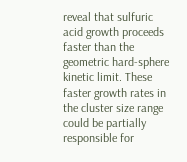reveal that sulfuric acid growth proceeds faster than the geometric hard-sphere kinetic limit. These faster growth rates in the cluster size range could be partially responsible for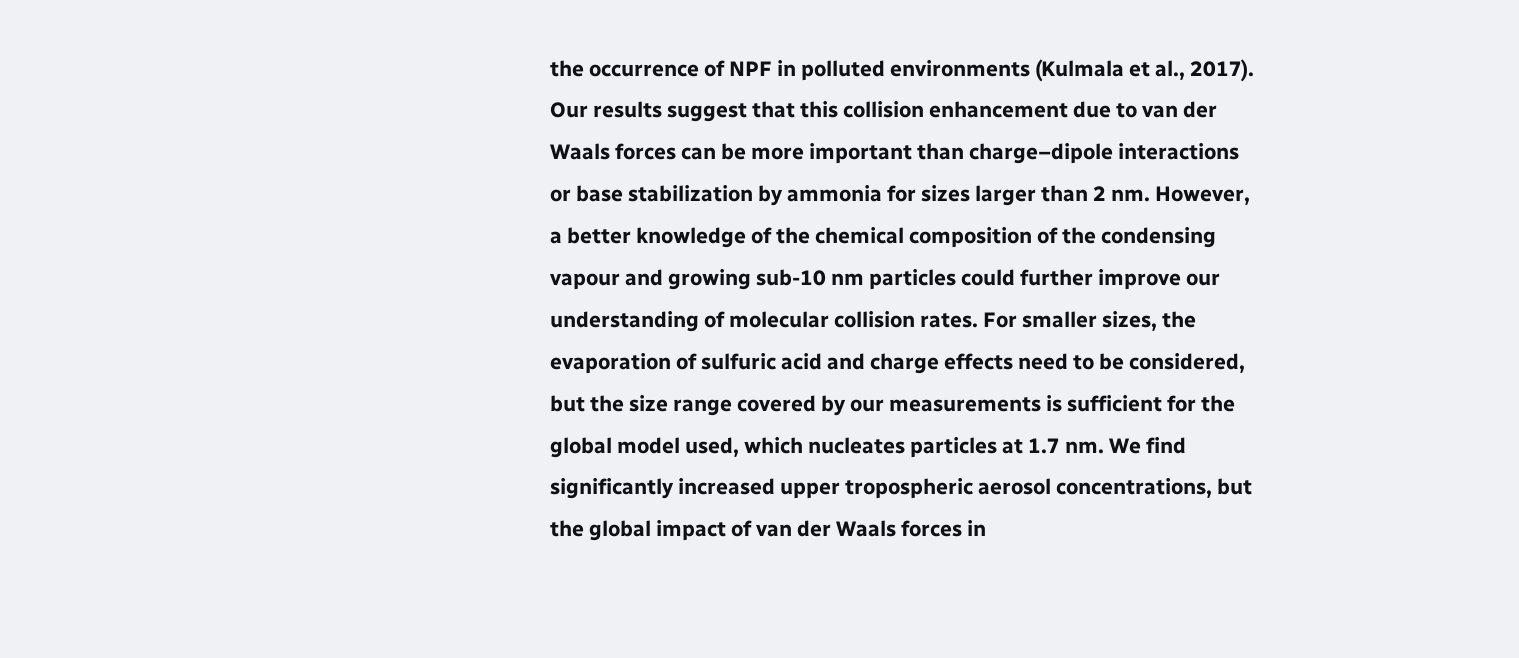the occurrence of NPF in polluted environments (Kulmala et al., 2017). Our results suggest that this collision enhancement due to van der Waals forces can be more important than charge–dipole interactions or base stabilization by ammonia for sizes larger than 2 nm. However, a better knowledge of the chemical composition of the condensing vapour and growing sub-10 nm particles could further improve our understanding of molecular collision rates. For smaller sizes, the evaporation of sulfuric acid and charge effects need to be considered, but the size range covered by our measurements is sufficient for the global model used, which nucleates particles at 1.7 nm. We find significantly increased upper tropospheric aerosol concentrations, but the global impact of van der Waals forces in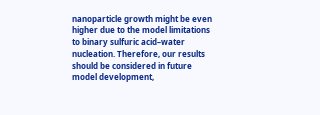nanoparticle growth might be even higher due to the model limitations to binary sulfuric acid–water nucleation. Therefore, our results should be considered in future model development,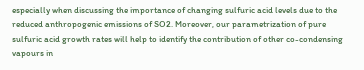especially when discussing the importance of changing sulfuric acid levels due to the reduced anthropogenic emissions of SO2. Moreover, our parametrization of pure sulfuric acid growth rates will help to identify the contribution of other co-condensing vapours in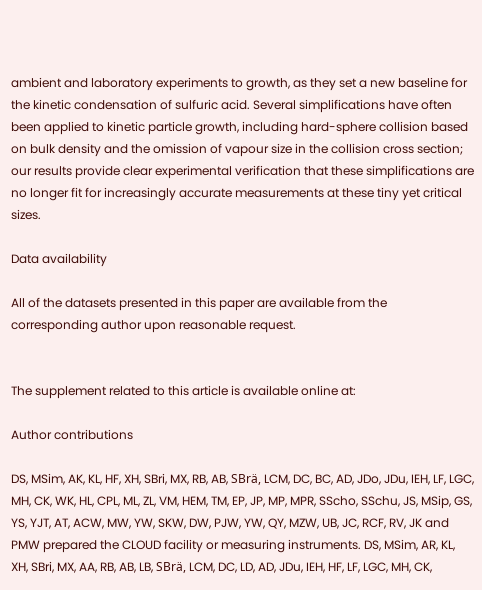ambient and laboratory experiments to growth, as they set a new baseline for the kinetic condensation of sulfuric acid. Several simplifications have often been applied to kinetic particle growth, including hard-sphere collision based on bulk density and the omission of vapour size in the collision cross section; our results provide clear experimental verification that these simplifications are no longer fit for increasingly accurate measurements at these tiny yet critical sizes.

Data availability

All of the datasets presented in this paper are available from the corresponding author upon reasonable request.


The supplement related to this article is available online at:

Author contributions

DS, MSim, AK, KL, HF, XH, SBri, MX, RB, AB, SBrä, LCM, DC, BC, AD, JDo, JDu, IEH, LF, LGC, MH, CK, WK, HL, CPL, ML, ZL, VM, HEM, TM, EP, JP, MP, MPR, SScho, SSchu, JS, MSip, GS, YS, YJT, AT, ACW, MW, YW, SKW, DW, PJW, YW, QY, MZW, UB, JC, RCF, RV, JK and PMW prepared the CLOUD facility or measuring instruments. DS, MSim, AR, KL, XH, SBri, MX, AA, RB, AB, LB, SBrä, LCM, DC, LD, AD, JDu, IEH, HF, LF, LGC, MH, CK,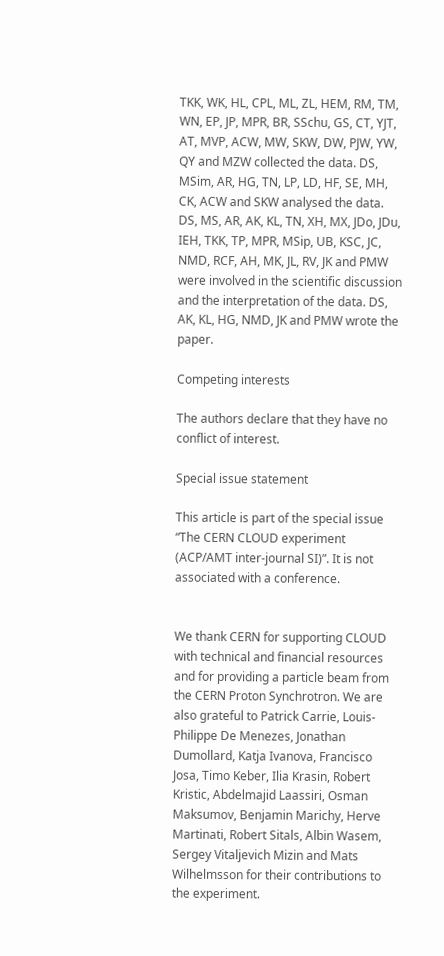TKK, WK, HL, CPL, ML, ZL, HEM, RM, TM, WN, EP, JP, MPR, BR, SSchu, GS, CT, YJT, AT, MVP, ACW, MW, SKW, DW, PJW, YW, QY and MZW collected the data. DS, MSim, AR, HG, TN, LP, LD, HF, SE, MH, CK, ACW and SKW analysed the data. DS, MS, AR, AK, KL, TN, XH, MX, JDo, JDu, IEH, TKK, TP, MPR, MSip, UB, KSC, JC, NMD, RCF, AH, MK, JL, RV, JK and PMW were involved in the scientific discussion and the interpretation of the data. DS, AK, KL, HG, NMD, JK and PMW wrote the paper.

Competing interests

The authors declare that they have no conflict of interest.

Special issue statement

This article is part of the special issue “The CERN CLOUD experiment (ACP/AMT inter-journal SI)”. It is not associated with a conference.


We thank CERN for supporting CLOUD with technical and financial resources and for providing a particle beam from the CERN Proton Synchrotron. We are also grateful to Patrick Carrie, Louis-Philippe De Menezes, Jonathan Dumollard, Katja Ivanova, Francisco Josa, Timo Keber, Ilia Krasin, Robert Kristic, Abdelmajid Laassiri, Osman Maksumov, Benjamin Marichy, Herve Martinati, Robert Sitals, Albin Wasem, Sergey Vitaljevich Mizin and Mats Wilhelmsson for their contributions to the experiment.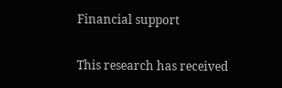Financial support

This research has received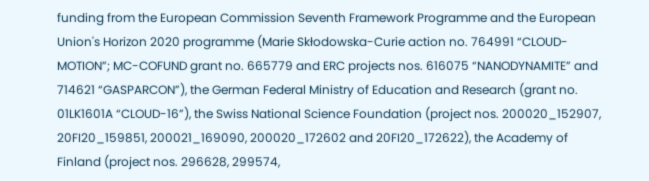funding from the European Commission Seventh Framework Programme and the European Union's Horizon 2020 programme (Marie Skłodowska-Curie action no. 764991 “CLOUD-MOTION”; MC-COFUND grant no. 665779 and ERC projects nos. 616075 “NANODYNAMITE” and 714621 “GASPARCON”), the German Federal Ministry of Education and Research (grant no. 01LK1601A “CLOUD-16”), the Swiss National Science Foundation (project nos. 200020_152907, 20FI20_159851, 200021_169090, 200020_172602 and 20FI20_172622), the Academy of Finland (project nos. 296628, 299574,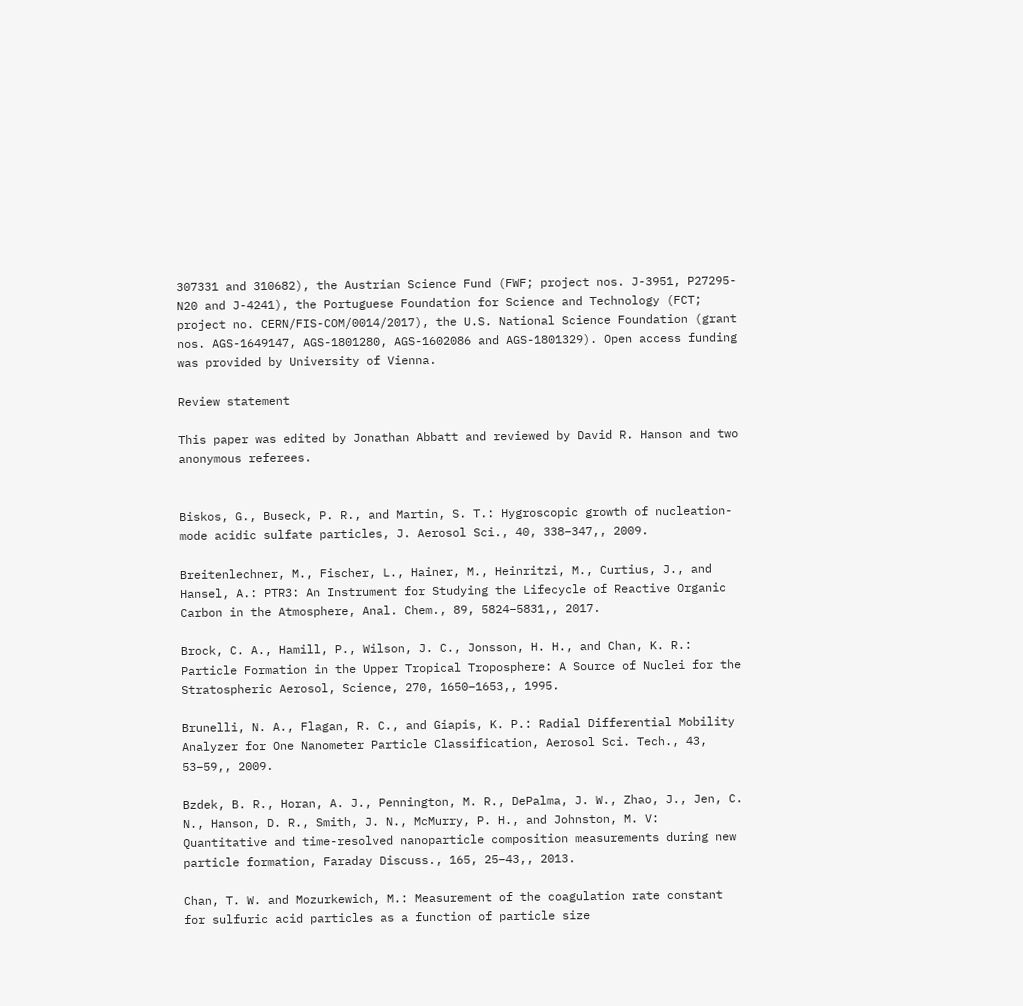307331 and 310682), the Austrian Science Fund (FWF; project nos. J-3951, P27295-N20 and J-4241), the Portuguese Foundation for Science and Technology (FCT; project no. CERN/FIS-COM/0014/2017), the U.S. National Science Foundation (grant nos. AGS-1649147, AGS-1801280, AGS-1602086 and AGS-1801329). Open access funding was provided by University of Vienna.

Review statement

This paper was edited by Jonathan Abbatt and reviewed by David R. Hanson and two anonymous referees.


Biskos, G., Buseck, P. R., and Martin, S. T.: Hygroscopic growth of nucleation-mode acidic sulfate particles, J. Aerosol Sci., 40, 338–347,, 2009.

Breitenlechner, M., Fischer, L., Hainer, M., Heinritzi, M., Curtius, J., and Hansel, A.: PTR3: An Instrument for Studying the Lifecycle of Reactive Organic Carbon in the Atmosphere, Anal. Chem., 89, 5824–5831,, 2017.

Brock, C. A., Hamill, P., Wilson, J. C., Jonsson, H. H., and Chan, K. R.: Particle Formation in the Upper Tropical Troposphere: A Source of Nuclei for the Stratospheric Aerosol, Science, 270, 1650–1653,, 1995.

Brunelli, N. A., Flagan, R. C., and Giapis, K. P.: Radial Differential Mobility Analyzer for One Nanometer Particle Classification, Aerosol Sci. Tech., 43, 53–59,, 2009.

Bzdek, B. R., Horan, A. J., Pennington, M. R., DePalma, J. W., Zhao, J., Jen, C. N., Hanson, D. R., Smith, J. N., McMurry, P. H., and Johnston, M. V: Quantitative and time-resolved nanoparticle composition measurements during new particle formation, Faraday Discuss., 165, 25–43,, 2013.

Chan, T. W. and Mozurkewich, M.: Measurement of the coagulation rate constant for sulfuric acid particles as a function of particle size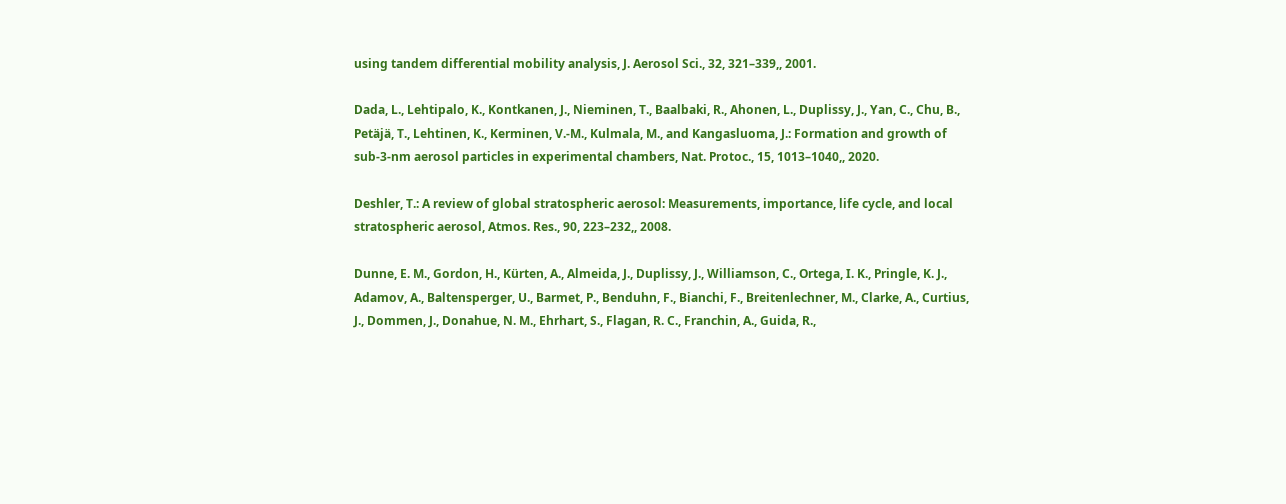using tandem differential mobility analysis, J. Aerosol Sci., 32, 321–339,, 2001.

Dada, L., Lehtipalo, K., Kontkanen, J., Nieminen, T., Baalbaki, R., Ahonen, L., Duplissy, J., Yan, C., Chu, B., Petäjä, T., Lehtinen, K., Kerminen, V.-M., Kulmala, M., and Kangasluoma, J.: Formation and growth of sub-3-nm aerosol particles in experimental chambers, Nat. Protoc., 15, 1013–1040,, 2020.

Deshler, T.: A review of global stratospheric aerosol: Measurements, importance, life cycle, and local stratospheric aerosol, Atmos. Res., 90, 223–232,, 2008.

Dunne, E. M., Gordon, H., Kürten, A., Almeida, J., Duplissy, J., Williamson, C., Ortega, I. K., Pringle, K. J., Adamov, A., Baltensperger, U., Barmet, P., Benduhn, F., Bianchi, F., Breitenlechner, M., Clarke, A., Curtius, J., Dommen, J., Donahue, N. M., Ehrhart, S., Flagan, R. C., Franchin, A., Guida, R.,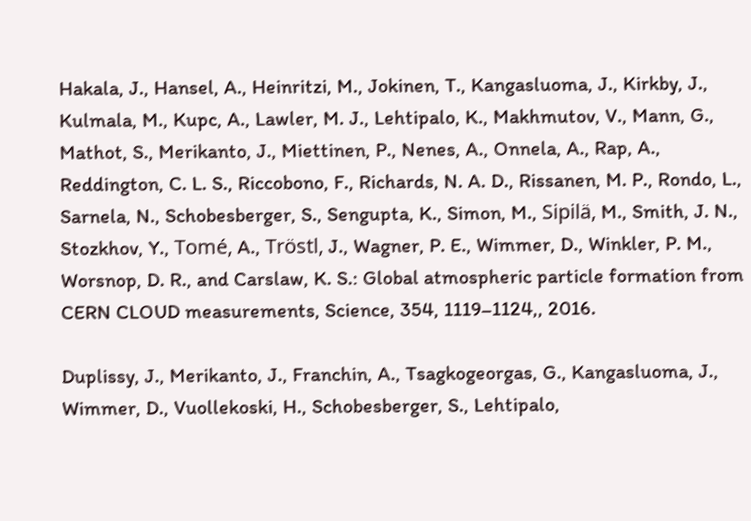Hakala, J., Hansel, A., Heinritzi, M., Jokinen, T., Kangasluoma, J., Kirkby, J., Kulmala, M., Kupc, A., Lawler, M. J., Lehtipalo, K., Makhmutov, V., Mann, G., Mathot, S., Merikanto, J., Miettinen, P., Nenes, A., Onnela, A., Rap, A., Reddington, C. L. S., Riccobono, F., Richards, N. A. D., Rissanen, M. P., Rondo, L., Sarnela, N., Schobesberger, S., Sengupta, K., Simon, M., Sipilä, M., Smith, J. N., Stozkhov, Y., Tomé, A., Tröstl, J., Wagner, P. E., Wimmer, D., Winkler, P. M., Worsnop, D. R., and Carslaw, K. S.: Global atmospheric particle formation from CERN CLOUD measurements, Science, 354, 1119–1124,, 2016.

Duplissy, J., Merikanto, J., Franchin, A., Tsagkogeorgas, G., Kangasluoma, J., Wimmer, D., Vuollekoski, H., Schobesberger, S., Lehtipalo,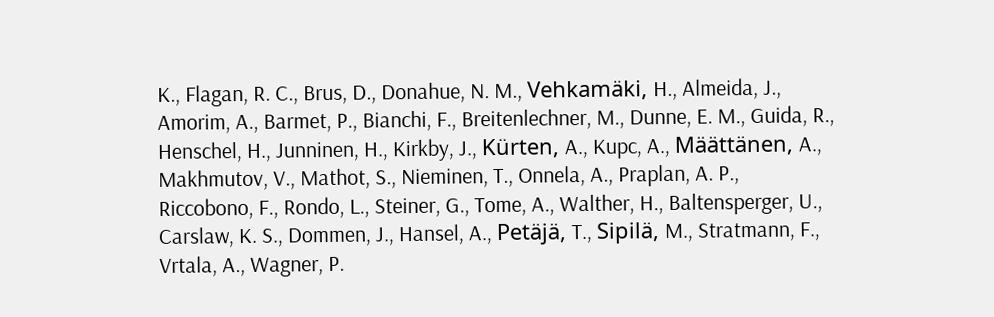K., Flagan, R. C., Brus, D., Donahue, N. M., Vehkamäki, H., Almeida, J., Amorim, A., Barmet, P., Bianchi, F., Breitenlechner, M., Dunne, E. M., Guida, R., Henschel, H., Junninen, H., Kirkby, J., Kürten, A., Kupc, A., Määttänen, A., Makhmutov, V., Mathot, S., Nieminen, T., Onnela, A., Praplan, A. P., Riccobono, F., Rondo, L., Steiner, G., Tome, A., Walther, H., Baltensperger, U., Carslaw, K. S., Dommen, J., Hansel, A., Petäjä, T., Sipilä, M., Stratmann, F., Vrtala, A., Wagner, P.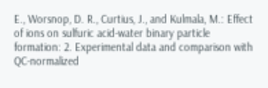E., Worsnop, D. R., Curtius, J., and Kulmala, M.: Effect of ions on sulfuric acid-water binary particle formation: 2. Experimental data and comparison with QC-normalized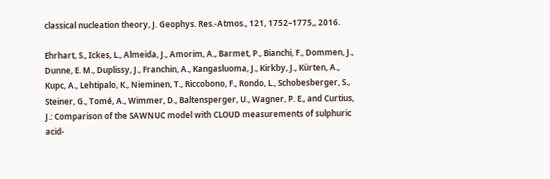classical nucleation theory, J. Geophys. Res.-Atmos., 121, 1752–1775,, 2016.

Ehrhart, S., Ickes, L., Almeida, J., Amorim, A., Barmet, P., Bianchi, F., Dommen, J., Dunne, E. M., Duplissy, J., Franchin, A., Kangasluoma, J., Kirkby, J., Kürten, A., Kupc, A., Lehtipalo, K., Nieminen, T., Riccobono, F., Rondo, L., Schobesberger, S., Steiner, G., Tomé, A., Wimmer, D., Baltensperger, U., Wagner, P. E., and Curtius, J.: Comparison of the SAWNUC model with CLOUD measurements of sulphuric acid-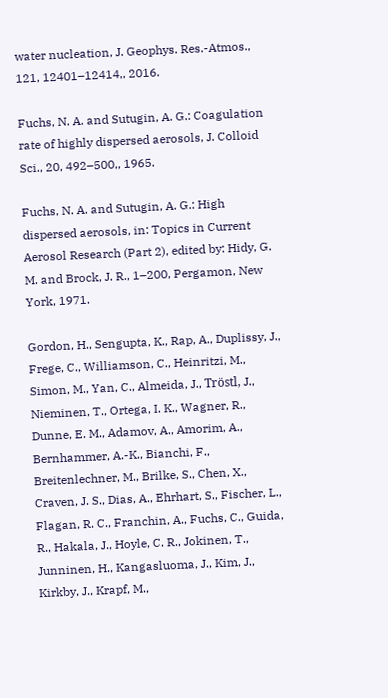water nucleation, J. Geophys. Res.-Atmos., 121, 12401–12414,, 2016.

Fuchs, N. A. and Sutugin, A. G.: Coagulation rate of highly dispersed aerosols, J. Colloid Sci., 20, 492–500,, 1965.

Fuchs, N. A. and Sutugin, A. G.: High dispersed aerosols, in: Topics in Current Aerosol Research (Part 2), edited by: Hidy, G. M. and Brock, J. R., 1–200, Pergamon, New York, 1971.

Gordon, H., Sengupta, K., Rap, A., Duplissy, J., Frege, C., Williamson, C., Heinritzi, M., Simon, M., Yan, C., Almeida, J., Tröstl, J., Nieminen, T., Ortega, I. K., Wagner, R., Dunne, E. M., Adamov, A., Amorim, A., Bernhammer, A.-K., Bianchi, F., Breitenlechner, M., Brilke, S., Chen, X., Craven, J. S., Dias, A., Ehrhart, S., Fischer, L., Flagan, R. C., Franchin, A., Fuchs, C., Guida, R., Hakala, J., Hoyle, C. R., Jokinen, T., Junninen, H., Kangasluoma, J., Kim, J., Kirkby, J., Krapf, M.,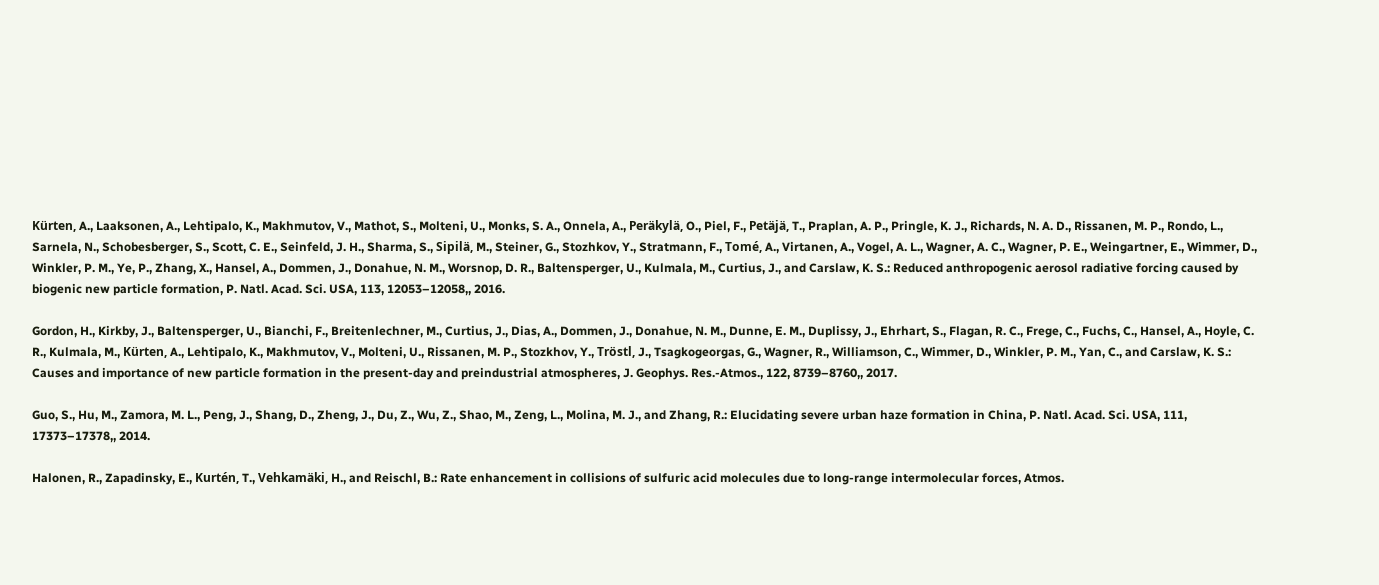Kürten, A., Laaksonen, A., Lehtipalo, K., Makhmutov, V., Mathot, S., Molteni, U., Monks, S. A., Onnela, A., Peräkylä, O., Piel, F., Petäjä, T., Praplan, A. P., Pringle, K. J., Richards, N. A. D., Rissanen, M. P., Rondo, L., Sarnela, N., Schobesberger, S., Scott, C. E., Seinfeld, J. H., Sharma, S., Sipilä, M., Steiner, G., Stozhkov, Y., Stratmann, F., Tomé, A., Virtanen, A., Vogel, A. L., Wagner, A. C., Wagner, P. E., Weingartner, E., Wimmer, D., Winkler, P. M., Ye, P., Zhang, X., Hansel, A., Dommen, J., Donahue, N. M., Worsnop, D. R., Baltensperger, U., Kulmala, M., Curtius, J., and Carslaw, K. S.: Reduced anthropogenic aerosol radiative forcing caused by biogenic new particle formation, P. Natl. Acad. Sci. USA, 113, 12053–12058,, 2016.

Gordon, H., Kirkby, J., Baltensperger, U., Bianchi, F., Breitenlechner, M., Curtius, J., Dias, A., Dommen, J., Donahue, N. M., Dunne, E. M., Duplissy, J., Ehrhart, S., Flagan, R. C., Frege, C., Fuchs, C., Hansel, A., Hoyle, C. R., Kulmala, M., Kürten, A., Lehtipalo, K., Makhmutov, V., Molteni, U., Rissanen, M. P., Stozkhov, Y., Tröstl, J., Tsagkogeorgas, G., Wagner, R., Williamson, C., Wimmer, D., Winkler, P. M., Yan, C., and Carslaw, K. S.: Causes and importance of new particle formation in the present-day and preindustrial atmospheres, J. Geophys. Res.-Atmos., 122, 8739–8760,, 2017.

Guo, S., Hu, M., Zamora, M. L., Peng, J., Shang, D., Zheng, J., Du, Z., Wu, Z., Shao, M., Zeng, L., Molina, M. J., and Zhang, R.: Elucidating severe urban haze formation in China, P. Natl. Acad. Sci. USA, 111, 17373–17378,, 2014.

Halonen, R., Zapadinsky, E., Kurtén, T., Vehkamäki, H., and Reischl, B.: Rate enhancement in collisions of sulfuric acid molecules due to long-range intermolecular forces, Atmos.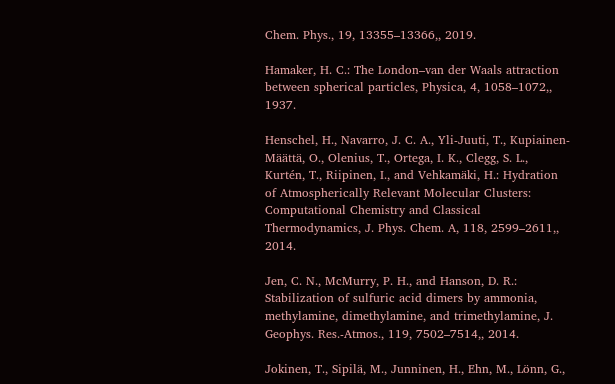Chem. Phys., 19, 13355–13366,, 2019.

Hamaker, H. C.: The London–van der Waals attraction between spherical particles, Physica, 4, 1058–1072,, 1937.

Henschel, H., Navarro, J. C. A., Yli-Juuti, T., Kupiainen-Määttä, O., Olenius, T., Ortega, I. K., Clegg, S. L., Kurtén, T., Riipinen, I., and Vehkamäki, H.: Hydration of Atmospherically Relevant Molecular Clusters: Computational Chemistry and Classical Thermodynamics, J. Phys. Chem. A, 118, 2599–2611,, 2014.

Jen, C. N., McMurry, P. H., and Hanson, D. R.: Stabilization of sulfuric acid dimers by ammonia, methylamine, dimethylamine, and trimethylamine, J. Geophys. Res.-Atmos., 119, 7502–7514,, 2014.

Jokinen, T., Sipilä, M., Junninen, H., Ehn, M., Lönn, G.,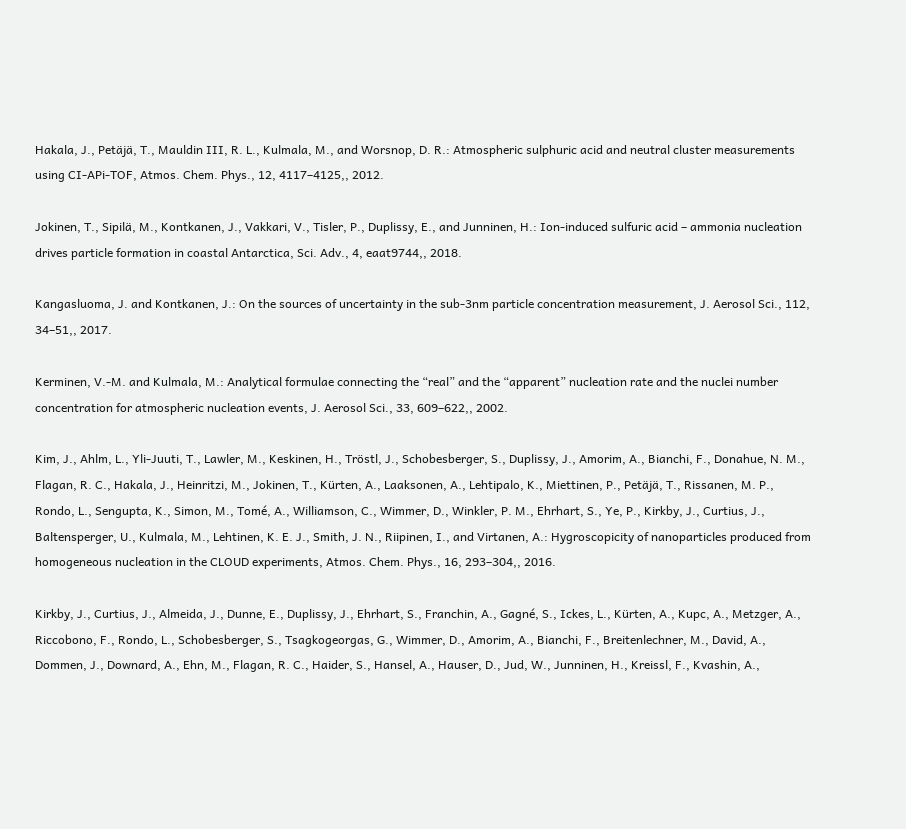Hakala, J., Petäjä, T., Mauldin III, R. L., Kulmala, M., and Worsnop, D. R.: Atmospheric sulphuric acid and neutral cluster measurements using CI-APi-TOF, Atmos. Chem. Phys., 12, 4117–4125,, 2012.

Jokinen, T., Sipilä, M., Kontkanen, J., Vakkari, V., Tisler, P., Duplissy, E., and Junninen, H.: Ion-induced sulfuric acid – ammonia nucleation drives particle formation in coastal Antarctica, Sci. Adv., 4, eaat9744,, 2018.

Kangasluoma, J. and Kontkanen, J.: On the sources of uncertainty in the sub-3nm particle concentration measurement, J. Aerosol Sci., 112, 34–51,, 2017.

Kerminen, V.-M. and Kulmala, M.: Analytical formulae connecting the “real” and the “apparent” nucleation rate and the nuclei number concentration for atmospheric nucleation events, J. Aerosol Sci., 33, 609–622,, 2002.

Kim, J., Ahlm, L., Yli-Juuti, T., Lawler, M., Keskinen, H., Tröstl, J., Schobesberger, S., Duplissy, J., Amorim, A., Bianchi, F., Donahue, N. M., Flagan, R. C., Hakala, J., Heinritzi, M., Jokinen, T., Kürten, A., Laaksonen, A., Lehtipalo, K., Miettinen, P., Petäjä, T., Rissanen, M. P., Rondo, L., Sengupta, K., Simon, M., Tomé, A., Williamson, C., Wimmer, D., Winkler, P. M., Ehrhart, S., Ye, P., Kirkby, J., Curtius, J., Baltensperger, U., Kulmala, M., Lehtinen, K. E. J., Smith, J. N., Riipinen, I., and Virtanen, A.: Hygroscopicity of nanoparticles produced from homogeneous nucleation in the CLOUD experiments, Atmos. Chem. Phys., 16, 293–304,, 2016.

Kirkby, J., Curtius, J., Almeida, J., Dunne, E., Duplissy, J., Ehrhart, S., Franchin, A., Gagné, S., Ickes, L., Kürten, A., Kupc, A., Metzger, A., Riccobono, F., Rondo, L., Schobesberger, S., Tsagkogeorgas, G., Wimmer, D., Amorim, A., Bianchi, F., Breitenlechner, M., David, A., Dommen, J., Downard, A., Ehn, M., Flagan, R. C., Haider, S., Hansel, A., Hauser, D., Jud, W., Junninen, H., Kreissl, F., Kvashin, A.,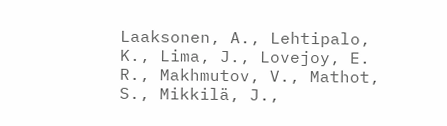Laaksonen, A., Lehtipalo, K., Lima, J., Lovejoy, E. R., Makhmutov, V., Mathot, S., Mikkilä, J.,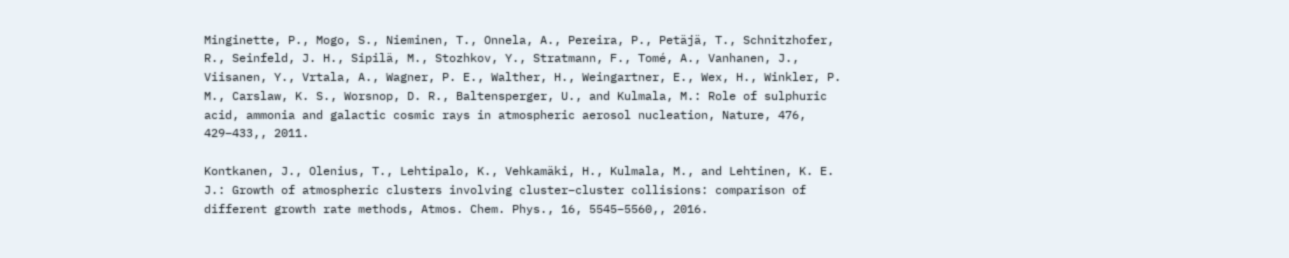Minginette, P., Mogo, S., Nieminen, T., Onnela, A., Pereira, P., Petäjä, T., Schnitzhofer, R., Seinfeld, J. H., Sipilä, M., Stozhkov, Y., Stratmann, F., Tomé, A., Vanhanen, J., Viisanen, Y., Vrtala, A., Wagner, P. E., Walther, H., Weingartner, E., Wex, H., Winkler, P. M., Carslaw, K. S., Worsnop, D. R., Baltensperger, U., and Kulmala, M.: Role of sulphuric acid, ammonia and galactic cosmic rays in atmospheric aerosol nucleation, Nature, 476, 429–433,, 2011.

Kontkanen, J., Olenius, T., Lehtipalo, K., Vehkamäki, H., Kulmala, M., and Lehtinen, K. E. J.: Growth of atmospheric clusters involving cluster–cluster collisions: comparison of different growth rate methods, Atmos. Chem. Phys., 16, 5545–5560,, 2016.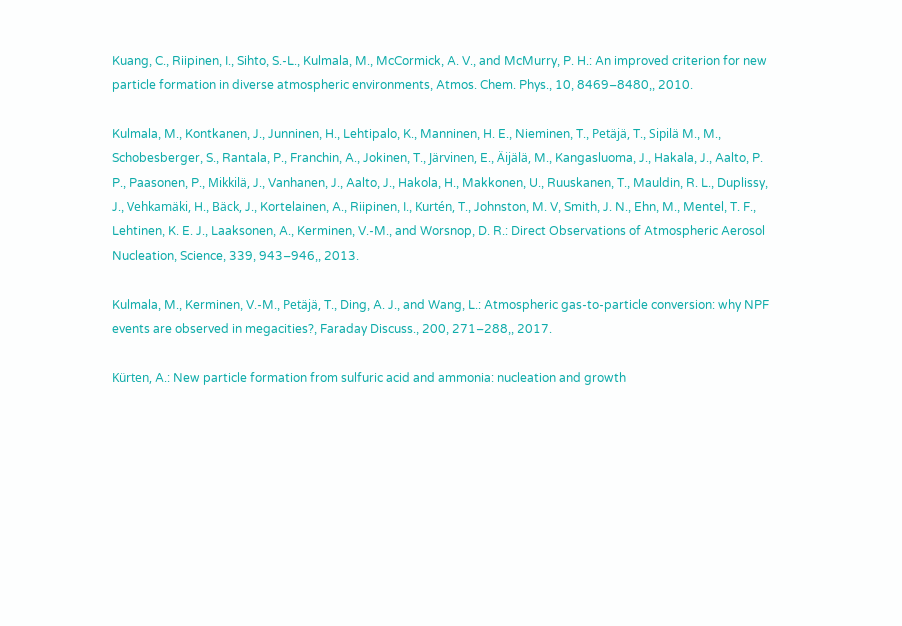Kuang, C., Riipinen, I., Sihto, S.-L., Kulmala, M., McCormick, A. V., and McMurry, P. H.: An improved criterion for new particle formation in diverse atmospheric environments, Atmos. Chem. Phys., 10, 8469–8480,, 2010.

Kulmala, M., Kontkanen, J., Junninen, H., Lehtipalo, K., Manninen, H. E., Nieminen, T., Petäjä, T., Sipilä M., M., Schobesberger, S., Rantala, P., Franchin, A., Jokinen, T., Järvinen, E., Äijälä, M., Kangasluoma, J., Hakala, J., Aalto, P. P., Paasonen, P., Mikkilä, J., Vanhanen, J., Aalto, J., Hakola, H., Makkonen, U., Ruuskanen, T., Mauldin, R. L., Duplissy, J., Vehkamäki, H., Bäck, J., Kortelainen, A., Riipinen, I., Kurtén, T., Johnston, M. V, Smith, J. N., Ehn, M., Mentel, T. F., Lehtinen, K. E. J., Laaksonen, A., Kerminen, V.-M., and Worsnop, D. R.: Direct Observations of Atmospheric Aerosol Nucleation, Science, 339, 943–946,, 2013.

Kulmala, M., Kerminen, V.-M., Petäjä, T., Ding, A. J., and Wang, L.: Atmospheric gas-to-particle conversion: why NPF events are observed in megacities?, Faraday Discuss., 200, 271–288,, 2017.

Kürten, A.: New particle formation from sulfuric acid and ammonia: nucleation and growth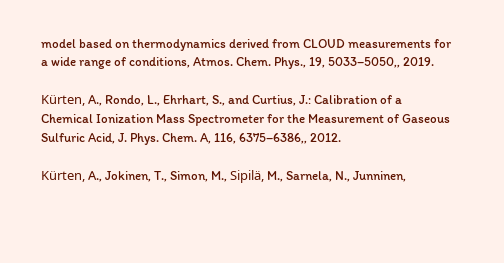model based on thermodynamics derived from CLOUD measurements for a wide range of conditions, Atmos. Chem. Phys., 19, 5033–5050,, 2019.

Kürten, A., Rondo, L., Ehrhart, S., and Curtius, J.: Calibration of a Chemical Ionization Mass Spectrometer for the Measurement of Gaseous Sulfuric Acid, J. Phys. Chem. A, 116, 6375–6386,, 2012.

Kürten, A., Jokinen, T., Simon, M., Sipilä, M., Sarnela, N., Junninen,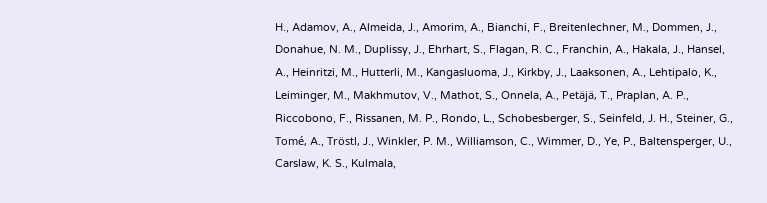H., Adamov, A., Almeida, J., Amorim, A., Bianchi, F., Breitenlechner, M., Dommen, J., Donahue, N. M., Duplissy, J., Ehrhart, S., Flagan, R. C., Franchin, A., Hakala, J., Hansel, A., Heinritzi, M., Hutterli, M., Kangasluoma, J., Kirkby, J., Laaksonen, A., Lehtipalo, K., Leiminger, M., Makhmutov, V., Mathot, S., Onnela, A., Petäjä, T., Praplan, A. P., Riccobono, F., Rissanen, M. P., Rondo, L., Schobesberger, S., Seinfeld, J. H., Steiner, G., Tomé, A., Tröstl, J., Winkler, P. M., Williamson, C., Wimmer, D., Ye, P., Baltensperger, U., Carslaw, K. S., Kulmala,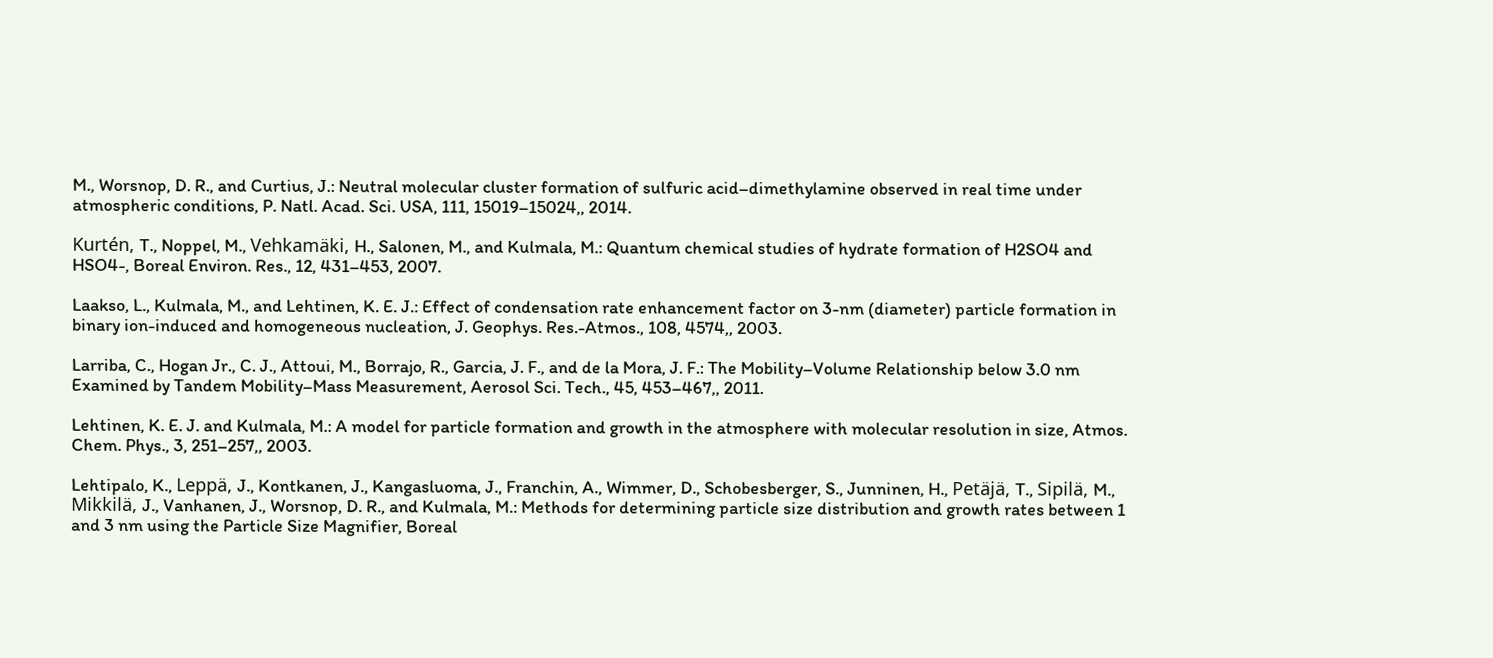M., Worsnop, D. R., and Curtius, J.: Neutral molecular cluster formation of sulfuric acid–dimethylamine observed in real time under atmospheric conditions, P. Natl. Acad. Sci. USA, 111, 15019–15024,, 2014.

Kurtén, T., Noppel, M., Vehkamäki, H., Salonen, M., and Kulmala, M.: Quantum chemical studies of hydrate formation of H2SO4 and HSO4-, Boreal Environ. Res., 12, 431–453, 2007.

Laakso, L., Kulmala, M., and Lehtinen, K. E. J.: Effect of condensation rate enhancement factor on 3-nm (diameter) particle formation in binary ion-induced and homogeneous nucleation, J. Geophys. Res.-Atmos., 108, 4574,, 2003.

Larriba, C., Hogan Jr., C. J., Attoui, M., Borrajo, R., Garcia, J. F., and de la Mora, J. F.: The Mobility–Volume Relationship below 3.0 nm Examined by Tandem Mobility–Mass Measurement, Aerosol Sci. Tech., 45, 453–467,, 2011.

Lehtinen, K. E. J. and Kulmala, M.: A model for particle formation and growth in the atmosphere with molecular resolution in size, Atmos. Chem. Phys., 3, 251–257,, 2003.

Lehtipalo, K., Leppä, J., Kontkanen, J., Kangasluoma, J., Franchin, A., Wimmer, D., Schobesberger, S., Junninen, H., Petäjä, T., Sipilä, M., Mikkilä, J., Vanhanen, J., Worsnop, D. R., and Kulmala, M.: Methods for determining particle size distribution and growth rates between 1 and 3 nm using the Particle Size Magnifier, Boreal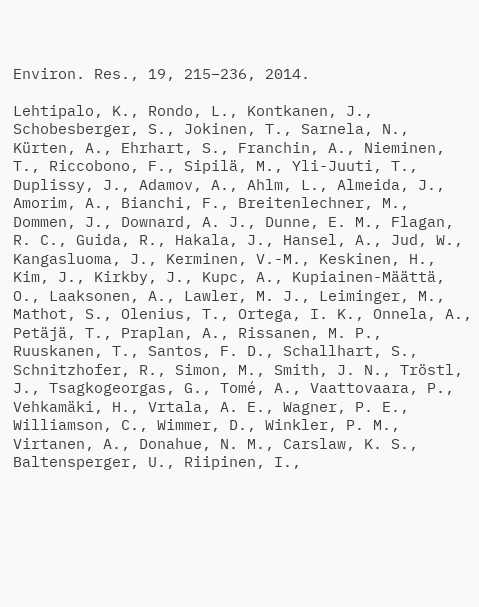Environ. Res., 19, 215–236, 2014.

Lehtipalo, K., Rondo, L., Kontkanen, J., Schobesberger, S., Jokinen, T., Sarnela, N., Kürten, A., Ehrhart, S., Franchin, A., Nieminen, T., Riccobono, F., Sipilä, M., Yli-Juuti, T., Duplissy, J., Adamov, A., Ahlm, L., Almeida, J., Amorim, A., Bianchi, F., Breitenlechner, M., Dommen, J., Downard, A. J., Dunne, E. M., Flagan, R. C., Guida, R., Hakala, J., Hansel, A., Jud, W., Kangasluoma, J., Kerminen, V.-M., Keskinen, H., Kim, J., Kirkby, J., Kupc, A., Kupiainen-Määttä, O., Laaksonen, A., Lawler, M. J., Leiminger, M., Mathot, S., Olenius, T., Ortega, I. K., Onnela, A., Petäjä, T., Praplan, A., Rissanen, M. P., Ruuskanen, T., Santos, F. D., Schallhart, S., Schnitzhofer, R., Simon, M., Smith, J. N., Tröstl, J., Tsagkogeorgas, G., Tomé, A., Vaattovaara, P., Vehkamäki, H., Vrtala, A. E., Wagner, P. E., Williamson, C., Wimmer, D., Winkler, P. M., Virtanen, A., Donahue, N. M., Carslaw, K. S., Baltensperger, U., Riipinen, I.,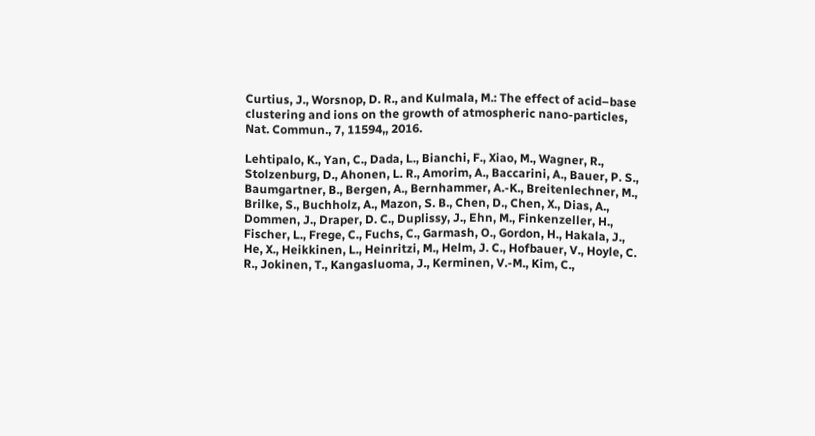Curtius, J., Worsnop, D. R., and Kulmala, M.: The effect of acid–base clustering and ions on the growth of atmospheric nano-particles, Nat. Commun., 7, 11594,, 2016.

Lehtipalo, K., Yan, C., Dada, L., Bianchi, F., Xiao, M., Wagner, R., Stolzenburg, D., Ahonen, L. R., Amorim, A., Baccarini, A., Bauer, P. S., Baumgartner, B., Bergen, A., Bernhammer, A.-K., Breitenlechner, M., Brilke, S., Buchholz, A., Mazon, S. B., Chen, D., Chen, X., Dias, A., Dommen, J., Draper, D. C., Duplissy, J., Ehn, M., Finkenzeller, H., Fischer, L., Frege, C., Fuchs, C., Garmash, O., Gordon, H., Hakala, J., He, X., Heikkinen, L., Heinritzi, M., Helm, J. C., Hofbauer, V., Hoyle, C. R., Jokinen, T., Kangasluoma, J., Kerminen, V.-M., Kim, C.,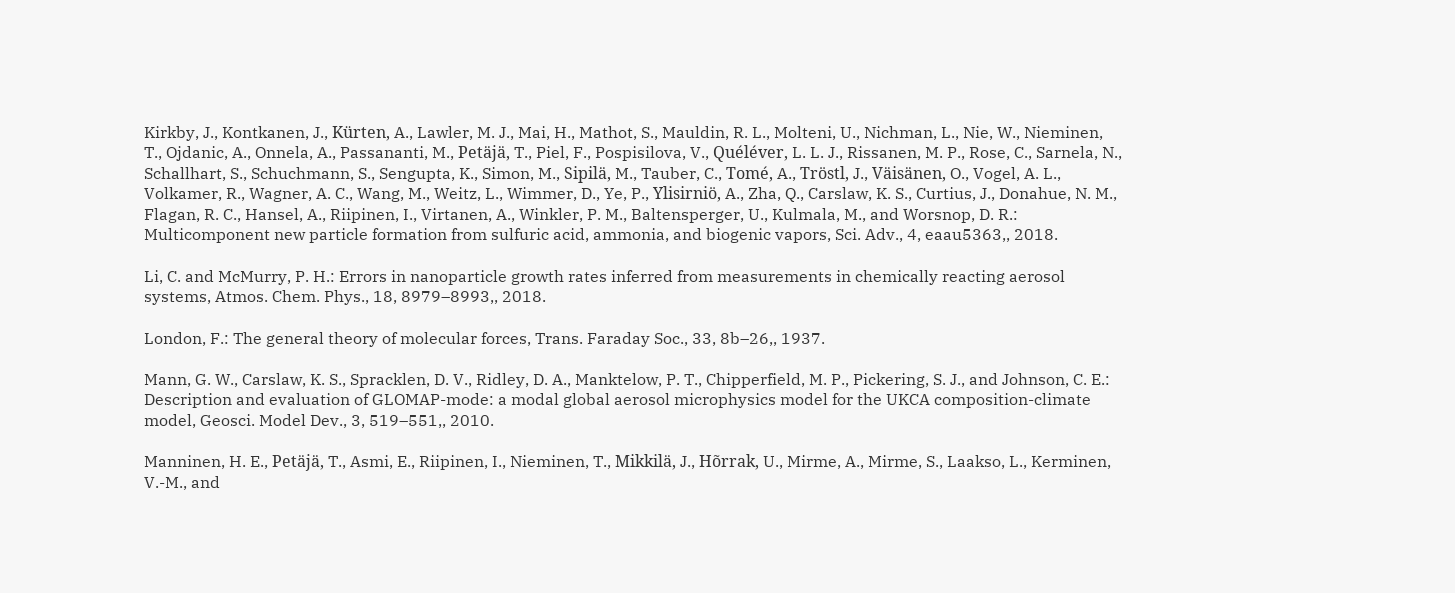Kirkby, J., Kontkanen, J., Kürten, A., Lawler, M. J., Mai, H., Mathot, S., Mauldin, R. L., Molteni, U., Nichman, L., Nie, W., Nieminen, T., Ojdanic, A., Onnela, A., Passananti, M., Petäjä, T., Piel, F., Pospisilova, V., Quéléver, L. L. J., Rissanen, M. P., Rose, C., Sarnela, N., Schallhart, S., Schuchmann, S., Sengupta, K., Simon, M., Sipilä, M., Tauber, C., Tomé, A., Tröstl, J., Väisänen, O., Vogel, A. L., Volkamer, R., Wagner, A. C., Wang, M., Weitz, L., Wimmer, D., Ye, P., Ylisirniö, A., Zha, Q., Carslaw, K. S., Curtius, J., Donahue, N. M., Flagan, R. C., Hansel, A., Riipinen, I., Virtanen, A., Winkler, P. M., Baltensperger, U., Kulmala, M., and Worsnop, D. R.: Multicomponent new particle formation from sulfuric acid, ammonia, and biogenic vapors, Sci. Adv., 4, eaau5363,, 2018.

Li, C. and McMurry, P. H.: Errors in nanoparticle growth rates inferred from measurements in chemically reacting aerosol systems, Atmos. Chem. Phys., 18, 8979–8993,, 2018.

London, F.: The general theory of molecular forces, Trans. Faraday Soc., 33, 8b–26,, 1937.

Mann, G. W., Carslaw, K. S., Spracklen, D. V., Ridley, D. A., Manktelow, P. T., Chipperfield, M. P., Pickering, S. J., and Johnson, C. E.: Description and evaluation of GLOMAP-mode: a modal global aerosol microphysics model for the UKCA composition-climate model, Geosci. Model Dev., 3, 519–551,, 2010.

Manninen, H. E., Petäjä, T., Asmi, E., Riipinen, I., Nieminen, T., Mikkilä, J., Hõrrak, U., Mirme, A., Mirme, S., Laakso, L., Kerminen, V.-M., and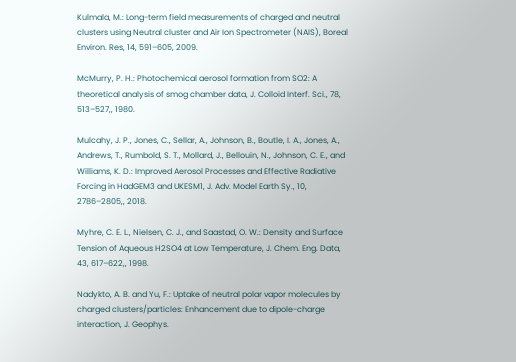Kulmala, M.: Long-term field measurements of charged and neutral clusters using Neutral cluster and Air Ion Spectrometer (NAIS), Boreal Environ. Res, 14, 591–605, 2009.

McMurry, P. H.: Photochemical aerosol formation from SO2: A theoretical analysis of smog chamber data, J. Colloid Interf. Sci., 78, 513–527,, 1980.

Mulcahy, J. P., Jones, C., Sellar, A., Johnson, B., Boutle, I. A., Jones, A., Andrews, T., Rumbold, S. T., Mollard, J., Bellouin, N., Johnson, C. E., and Williams, K. D.: Improved Aerosol Processes and Effective Radiative Forcing in HadGEM3 and UKESM1, J. Adv. Model Earth Sy., 10, 2786–2805,, 2018.

Myhre, C. E. L., Nielsen, C. J., and Saastad, O. W.: Density and Surface Tension of Aqueous H2SO4 at Low Temperature, J. Chem. Eng. Data, 43, 617–622,, 1998.

Nadykto, A. B. and Yu, F.: Uptake of neutral polar vapor molecules by charged clusters/particles: Enhancement due to dipole-charge interaction, J. Geophys.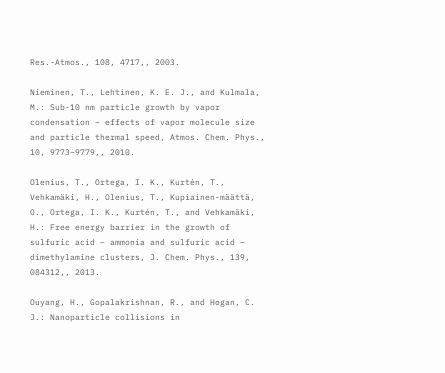Res.-Atmos., 108, 4717,, 2003.

Nieminen, T., Lehtinen, K. E. J., and Kulmala, M.: Sub-10 nm particle growth by vapor condensation – effects of vapor molecule size and particle thermal speed, Atmos. Chem. Phys., 10, 9773–9779,, 2010.

Olenius, T., Ortega, I. K., Kurtén, T., Vehkamäki, H., Olenius, T., Kupiainen-määttä, O., Ortega, I. K., Kurtén, T., and Vehkamäki, H.: Free energy barrier in the growth of sulfuric acid – ammonia and sulfuric acid – dimethylamine clusters, J. Chem. Phys., 139, 084312,, 2013.

Ouyang, H., Gopalakrishnan, R., and Hogan, C. J.: Nanoparticle collisions in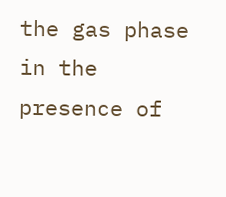the gas phase in the presence of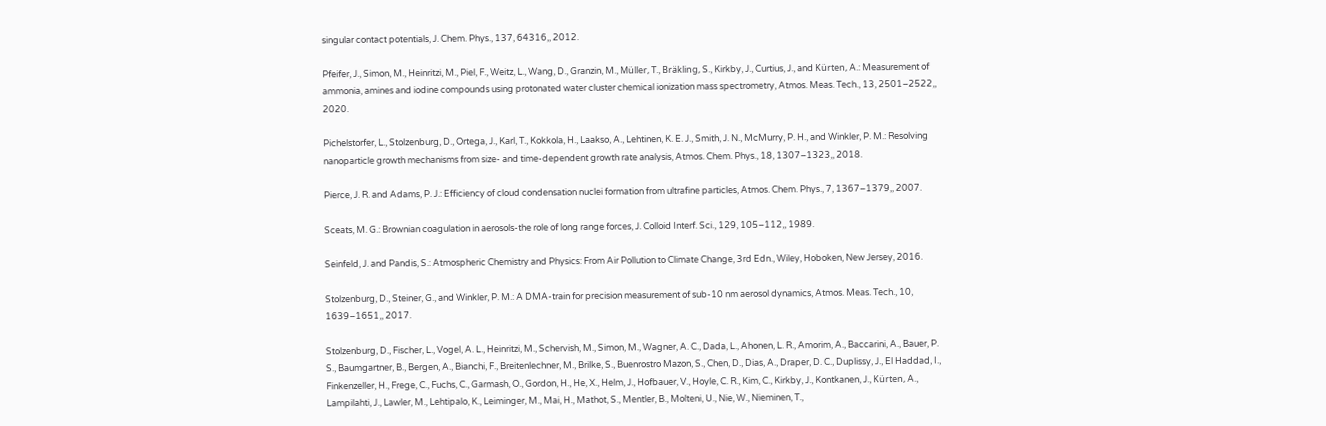singular contact potentials, J. Chem. Phys., 137, 64316,, 2012.

Pfeifer, J., Simon, M., Heinritzi, M., Piel, F., Weitz, L., Wang, D., Granzin, M., Müller, T., Bräkling, S., Kirkby, J., Curtius, J., and Kürten, A.: Measurement of ammonia, amines and iodine compounds using protonated water cluster chemical ionization mass spectrometry, Atmos. Meas. Tech., 13, 2501–2522,, 2020.

Pichelstorfer, L., Stolzenburg, D., Ortega, J., Karl, T., Kokkola, H., Laakso, A., Lehtinen, K. E. J., Smith, J. N., McMurry, P. H., and Winkler, P. M.: Resolving nanoparticle growth mechanisms from size- and time-dependent growth rate analysis, Atmos. Chem. Phys., 18, 1307–1323,, 2018.

Pierce, J. R. and Adams, P. J.: Efficiency of cloud condensation nuclei formation from ultrafine particles, Atmos. Chem. Phys., 7, 1367–1379,, 2007.

Sceats, M. G.: Brownian coagulation in aerosols-the role of long range forces, J. Colloid Interf. Sci., 129, 105–112,, 1989.

Seinfeld, J. and Pandis, S.: Atmospheric Chemistry and Physics: From Air Pollution to Climate Change, 3rd Edn., Wiley, Hoboken, New Jersey, 2016.

Stolzenburg, D., Steiner, G., and Winkler, P. M.: A DMA-train for precision measurement of sub-10 nm aerosol dynamics, Atmos. Meas. Tech., 10, 1639–1651,, 2017.

Stolzenburg, D., Fischer, L., Vogel, A. L., Heinritzi, M., Schervish, M., Simon, M., Wagner, A. C., Dada, L., Ahonen, L. R., Amorim, A., Baccarini, A., Bauer, P. S., Baumgartner, B., Bergen, A., Bianchi, F., Breitenlechner, M., Brilke, S., Buenrostro Mazon, S., Chen, D., Dias, A., Draper, D. C., Duplissy, J., El Haddad, I., Finkenzeller, H., Frege, C., Fuchs, C., Garmash, O., Gordon, H., He, X., Helm, J., Hofbauer, V., Hoyle, C. R., Kim, C., Kirkby, J., Kontkanen, J., Kürten, A., Lampilahti, J., Lawler, M., Lehtipalo, K., Leiminger, M., Mai, H., Mathot, S., Mentler, B., Molteni, U., Nie, W., Nieminen, T.,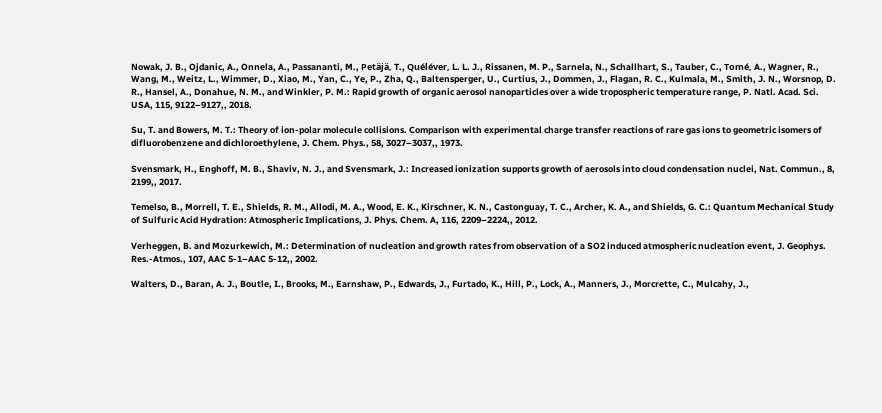Nowak, J. B., Ojdanic, A., Onnela, A., Passananti, M., Petäjä, T., Quéléver, L. L. J., Rissanen, M. P., Sarnela, N., Schallhart, S., Tauber, C., Tomé, A., Wagner, R., Wang, M., Weitz, L., Wimmer, D., Xiao, M., Yan, C., Ye, P., Zha, Q., Baltensperger, U., Curtius, J., Dommen, J., Flagan, R. C., Kulmala, M., Smith, J. N., Worsnop, D. R., Hansel, A., Donahue, N. M., and Winkler, P. M.: Rapid growth of organic aerosol nanoparticles over a wide tropospheric temperature range, P. Natl. Acad. Sci. USA, 115, 9122–9127,, 2018.

Su, T. and Bowers, M. T.: Theory of ion-polar molecule collisions. Comparison with experimental charge transfer reactions of rare gas ions to geometric isomers of difluorobenzene and dichloroethylene, J. Chem. Phys., 58, 3027–3037,, 1973.

Svensmark, H., Enghoff, M. B., Shaviv, N. J., and Svensmark, J.: Increased ionization supports growth of aerosols into cloud condensation nuclei, Nat. Commun., 8, 2199,, 2017.

Temelso, B., Morrell, T. E., Shields, R. M., Allodi, M. A., Wood, E. K., Kirschner, K. N., Castonguay, T. C., Archer, K. A., and Shields, G. C.: Quantum Mechanical Study of Sulfuric Acid Hydration: Atmospheric Implications, J. Phys. Chem. A, 116, 2209–2224,, 2012.

Verheggen, B. and Mozurkewich, M.: Determination of nucleation and growth rates from observation of a SO2 induced atmospheric nucleation event, J. Geophys. Res.-Atmos., 107, AAC 5-1–AAC 5-12,, 2002.

Walters, D., Baran, A. J., Boutle, I., Brooks, M., Earnshaw, P., Edwards, J., Furtado, K., Hill, P., Lock, A., Manners, J., Morcrette, C., Mulcahy, J.,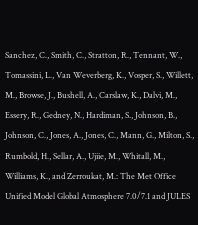Sanchez, C., Smith, C., Stratton, R., Tennant, W., Tomassini, L., Van Weverberg, K., Vosper, S., Willett, M., Browse, J., Bushell, A., Carslaw, K., Dalvi, M., Essery, R., Gedney, N., Hardiman, S., Johnson, B., Johnson, C., Jones, A., Jones, C., Mann, G., Milton, S., Rumbold, H., Sellar, A., Ujiie, M., Whitall, M., Williams, K., and Zerroukat, M.: The Met Office Unified Model Global Atmosphere 7.0/7.1 and JULES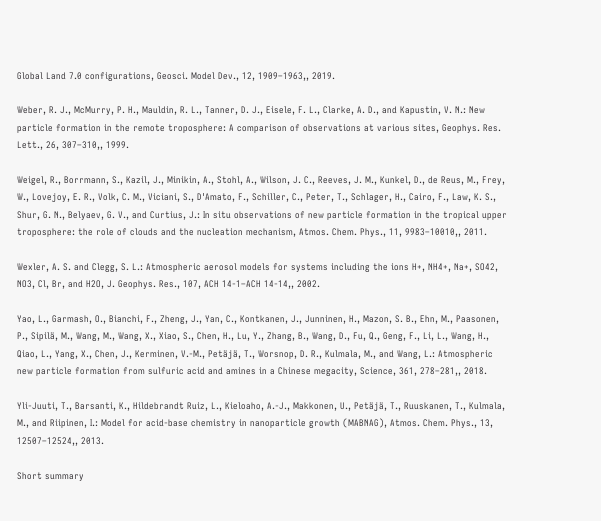Global Land 7.0 configurations, Geosci. Model Dev., 12, 1909–1963,, 2019.

Weber, R. J., McMurry, P. H., Mauldin, R. L., Tanner, D. J., Eisele, F. L., Clarke, A. D., and Kapustin, V. N.: New particle formation in the remote troposphere: A comparison of observations at various sites, Geophys. Res. Lett., 26, 307–310,, 1999.

Weigel, R., Borrmann, S., Kazil, J., Minikin, A., Stohl, A., Wilson, J. C., Reeves, J. M., Kunkel, D., de Reus, M., Frey, W., Lovejoy, E. R., Volk, C. M., Viciani, S., D'Amato, F., Schiller, C., Peter, T., Schlager, H., Cairo, F., Law, K. S., Shur, G. N., Belyaev, G. V., and Curtius, J.: In situ observations of new particle formation in the tropical upper troposphere: the role of clouds and the nucleation mechanism, Atmos. Chem. Phys., 11, 9983–10010,, 2011.

Wexler, A. S. and Clegg, S. L.: Atmospheric aerosol models for systems including the ions H+, NH4+, Na+, SO42, NO3, Cl, Br, and H2O, J. Geophys. Res., 107, ACH 14-1–ACH 14-14,, 2002.

Yao, L., Garmash, O., Bianchi, F., Zheng, J., Yan, C., Kontkanen, J., Junninen, H., Mazon, S. B., Ehn, M., Paasonen, P., Sipilä, M., Wang, M., Wang, X., Xiao, S., Chen, H., Lu, Y., Zhang, B., Wang, D., Fu, Q., Geng, F., Li, L., Wang, H., Qiao, L., Yang, X., Chen, J., Kerminen, V.-M., Petäjä, T., Worsnop, D. R., Kulmala, M., and Wang, L.: Atmospheric new particle formation from sulfuric acid and amines in a Chinese megacity, Science, 361, 278–281,, 2018.

Yli-Juuti, T., Barsanti, K., Hildebrandt Ruiz, L., Kieloaho, A.-J., Makkonen, U., Petäjä, T., Ruuskanen, T., Kulmala, M., and Riipinen, I.: Model for acid-base chemistry in nanoparticle growth (MABNAG), Atmos. Chem. Phys., 13, 12507–12524,, 2013.

Short summary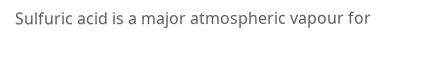Sulfuric acid is a major atmospheric vapour for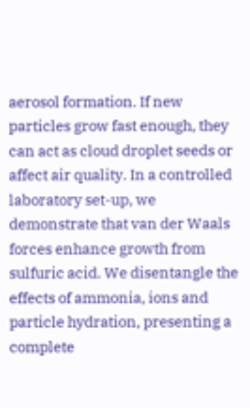aerosol formation. If new particles grow fast enough, they can act as cloud droplet seeds or affect air quality. In a controlled laboratory set-up, we demonstrate that van der Waals forces enhance growth from sulfuric acid. We disentangle the effects of ammonia, ions and particle hydration, presenting a complete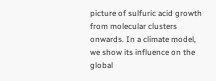picture of sulfuric acid growth from molecular clusters onwards. In a climate model, we show its influence on the global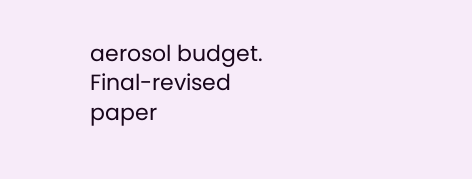aerosol budget.
Final-revised paper